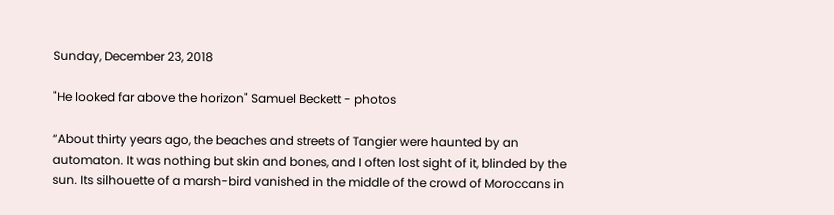Sunday, December 23, 2018

"He looked far above the horizon" Samuel Beckett - photos

“About thirty years ago, the beaches and streets of Tangier were haunted by an automaton. It was nothing but skin and bones, and I often lost sight of it, blinded by the sun. Its silhouette of a marsh-bird vanished in the middle of the crowd of Moroccans in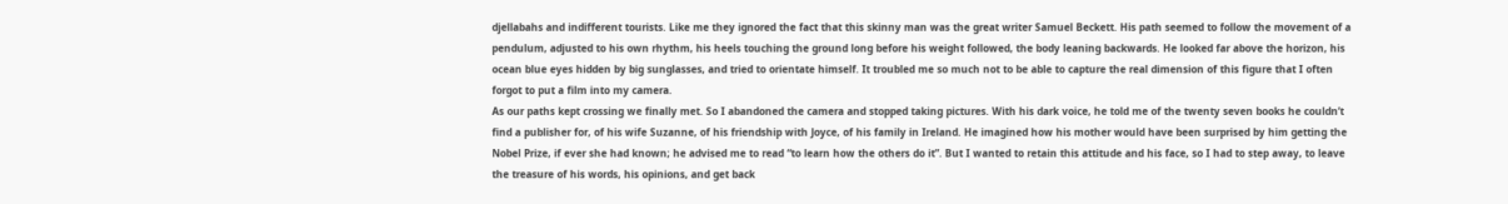djellabahs and indifferent tourists. Like me they ignored the fact that this skinny man was the great writer Samuel Beckett. His path seemed to follow the movement of a pendulum, adjusted to his own rhythm, his heels touching the ground long before his weight followed, the body leaning backwards. He looked far above the horizon, his ocean blue eyes hidden by big sunglasses, and tried to orientate himself. It troubled me so much not to be able to capture the real dimension of this figure that I often forgot to put a film into my camera.
As our paths kept crossing we finally met. So I abandoned the camera and stopped taking pictures. With his dark voice, he told me of the twenty seven books he couldn’t find a publisher for, of his wife Suzanne, of his friendship with Joyce, of his family in Ireland. He imagined how his mother would have been surprised by him getting the Nobel Prize, if ever she had known; he advised me to read “to learn how the others do it”. But I wanted to retain this attitude and his face, so I had to step away, to leave the treasure of his words, his opinions, and get back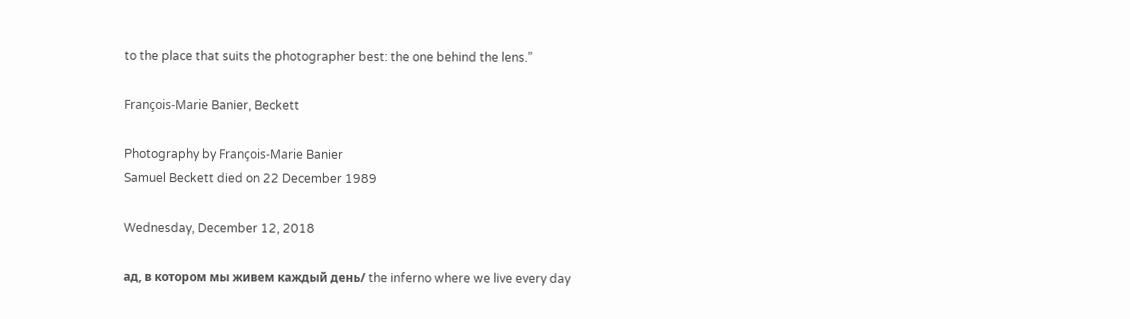to the place that suits the photographer best: the one behind the lens.”

François-Marie Banier, Beckett

Photography by François-Marie Banier
Samuel Beckett died on 22 December 1989

Wednesday, December 12, 2018

ад, в котором мы живем каждый день/ the inferno where we live every day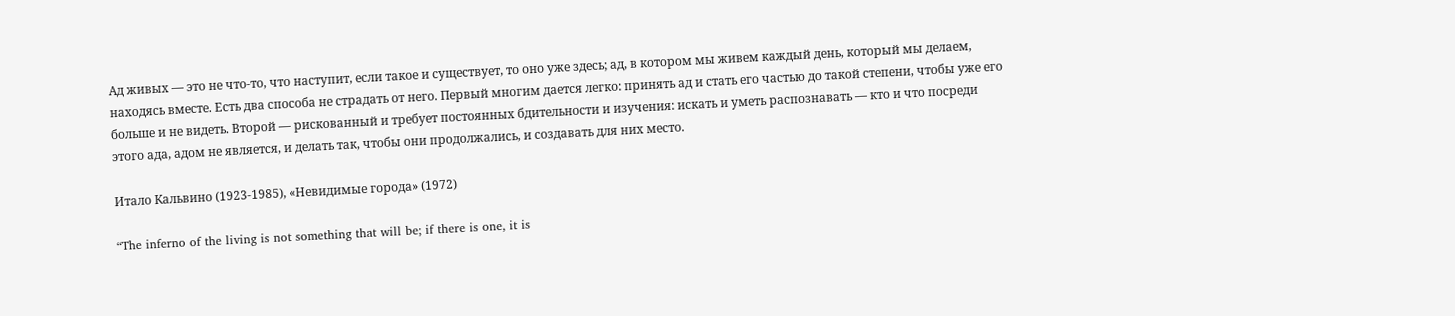Ад живых — это не что-то, что наступит, если такое и существует, то оно уже здесь; ад, в котором мы живем каждый день, который мы делаем, находясь вместе. Есть два способа не страдать от него. Первый многим дается легко: принять ад и стать его частью до такой степени, чтобы уже его больше и не видеть. Второй — рискованный и требует постоянных бдительности и изучения: искать и уметь распознавать — кто и что посреди этого ада, адом не является, и делать так, чтобы они продолжались, и создавать для них место.

Итало Кальвино (1923-1985), «Невидимые города» (1972)

“The inferno of the living is not something that will be; if there is one, it is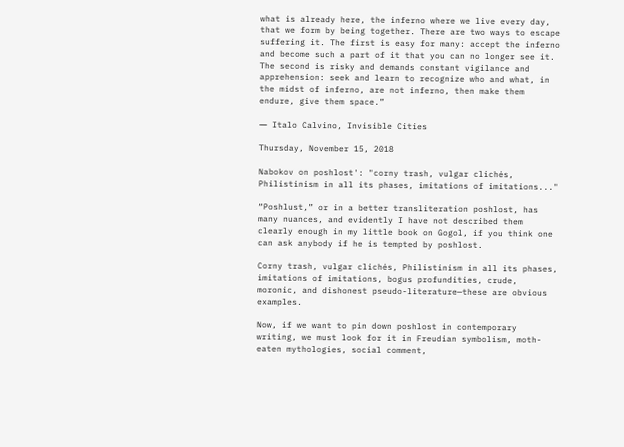what is already here, the inferno where we live every day, that we form by being together. There are two ways to escape suffering it. The first is easy for many: accept the inferno and become such a part of it that you can no longer see it. The second is risky and demands constant vigilance and apprehension: seek and learn to recognize who and what, in the midst of inferno, are not inferno, then make them endure, give them space.”

― Italo Calvino, Invisible Cities

Thursday, November 15, 2018

Nabokov on poshlost': "corny trash, vulgar clichés, Philistinism in all its phases, imitations of imitations..."

“Poshlust,” or in a better transliteration poshlost, has many nuances, and evidently I have not described them clearly enough in my little book on Gogol, if you think one can ask anybody if he is tempted by poshlost.

Corny trash, vulgar clichés, Philistinism in all its phases, imitations of imitations, bogus profundities, crude, moronic, and dishonest pseudo-literature—these are obvious examples.

Now, if we want to pin down poshlost in contemporary writing, we must look for it in Freudian symbolism, moth-eaten mythologies, social comment,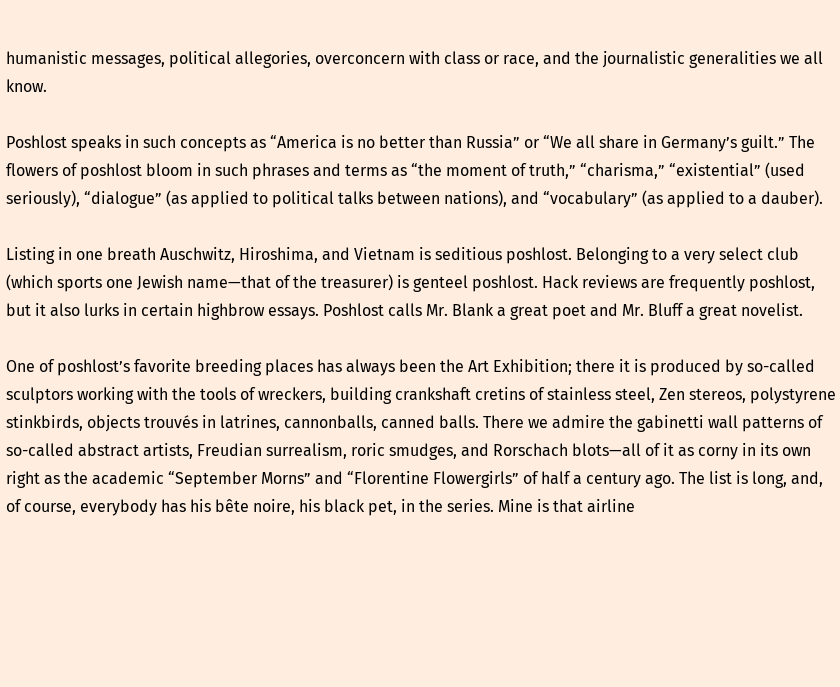humanistic messages, political allegories, overconcern with class or race, and the journalistic generalities we all know.

Poshlost speaks in such concepts as “America is no better than Russia” or “We all share in Germany’s guilt.” The flowers of poshlost bloom in such phrases and terms as “the moment of truth,” “charisma,” “existential” (used seriously), “dialogue” (as applied to political talks between nations), and “vocabulary” (as applied to a dauber).

Listing in one breath Auschwitz, Hiroshima, and Vietnam is seditious poshlost. Belonging to a very select club (which sports one Jewish name—that of the treasurer) is genteel poshlost. Hack reviews are frequently poshlost, but it also lurks in certain highbrow essays. Poshlost calls Mr. Blank a great poet and Mr. Bluff a great novelist.

One of poshlost’s favorite breeding places has always been the Art Exhibition; there it is produced by so-called sculptors working with the tools of wreckers, building crankshaft cretins of stainless steel, Zen stereos, polystyrene stinkbirds, objects trouvés in latrines, cannonballs, canned balls. There we admire the gabinetti wall patterns of so-called abstract artists, Freudian surrealism, roric smudges, and Rorschach blots—all of it as corny in its own right as the academic “September Morns” and “Florentine Flowergirls” of half a century ago. The list is long, and, of course, everybody has his bête noire, his black pet, in the series. Mine is that airline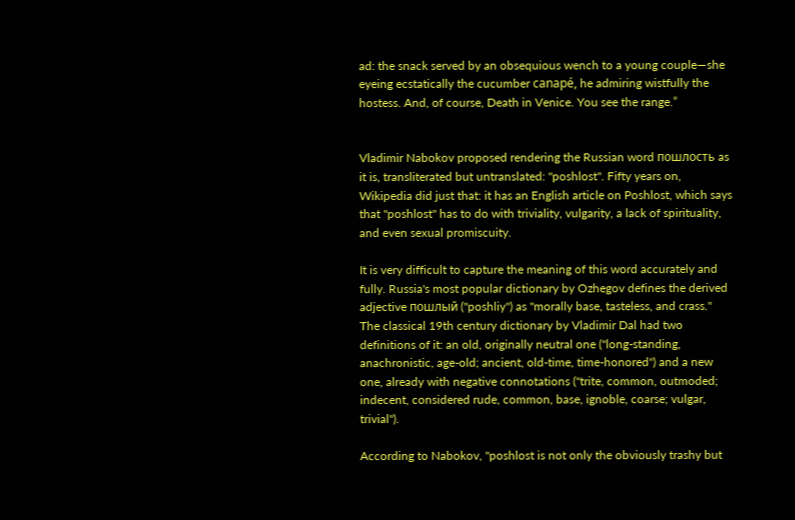ad: the snack served by an obsequious wench to a young couple—she eyeing ecstatically the cucumber canapé, he admiring wistfully the hostess. And, of course, Death in Venice. You see the range.”


Vladimir Nabokov proposed rendering the Russian word пошлость as it is, transliterated but untranslated: "poshlost". Fifty years on, Wikipedia did just that: it has an English article on Poshlost, which says that "poshlost" has to do with triviality, vulgarity, a lack of spirituality, and even sexual promiscuity.

It is very difficult to capture the meaning of this word accurately and fully. Russia's most popular dictionary by Ozhegov defines the derived adjective пошлый ("poshliy") as "morally base, tasteless, and crass." The classical 19th century dictionary by Vladimir Dal had two definitions of it: an old, originally neutral one ("long-standing, anachronistic, age-old; ancient, old-time, time-honored") and a new one, already with negative connotations ("trite, common, outmoded; indecent, considered rude, common, base, ignoble, coarse; vulgar, trivial").

According to Nabokov, "poshlost is not only the obviously trashy but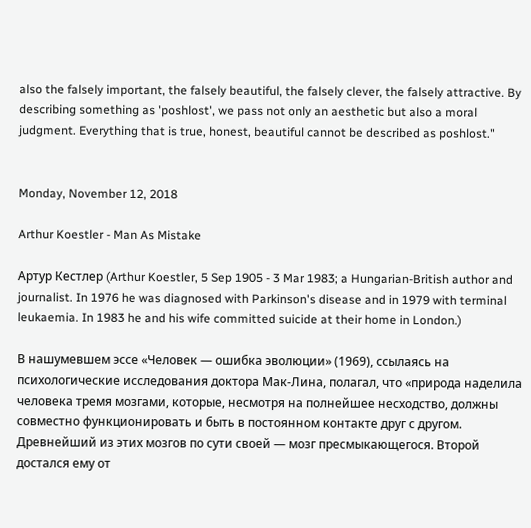also the falsely important, the falsely beautiful, the falsely clever, the falsely attractive. By describing something as 'poshlost', we pass not only an aesthetic but also a moral judgment. Everything that is true, honest, beautiful cannot be described as poshlost."


Monday, November 12, 2018

Arthur Koestler - Man As Mistake

Артур Кестлер (Arthur Koestler, 5 Sep 1905 - 3 Mar 1983; a Hungarian-British author and journalist. In 1976 he was diagnosed with Parkinson's disease and in 1979 with terminal leukaemia. In 1983 he and his wife committed suicide at their home in London.)

В нашумевшем эссе «Человек — ошибка эволюции» (1969), ссылаясь на психологические исследования доктора Мак-Лина, полагал, что «природа наделила человека тремя мозгами, которые, несмотря на полнейшее несходство, должны совместно функционировать и быть в постоянном контакте друг с другом. Древнейший из этих мозгов по сути своей — мозг пресмыкающегося. Второй достался ему от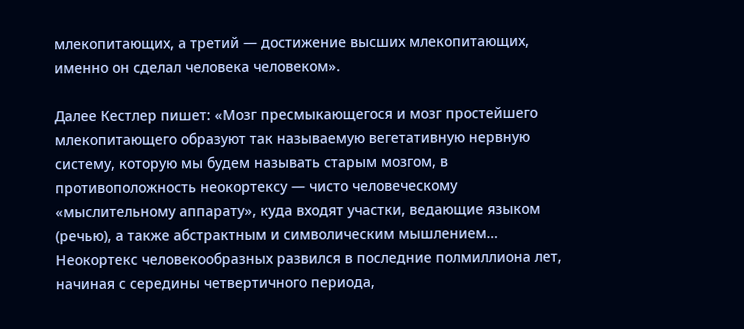млекопитающих, а третий — достижение высших млекопитающих, именно он сделал человека человеком».

Далее Кестлер пишет: «Мозг пресмыкающегося и мозг простейшего млекопитающего образуют так называемую вегетативную нервную систему, которую мы будем называть старым мозгом, в противоположность неокортексу — чисто человеческому «мыслительному аппарату», куда входят участки, ведающие языком (речью), а также абстрактным и символическим мышлением… Неокортекс человекообразных развился в последние полмиллиона лет, начиная с середины четвертичного периода,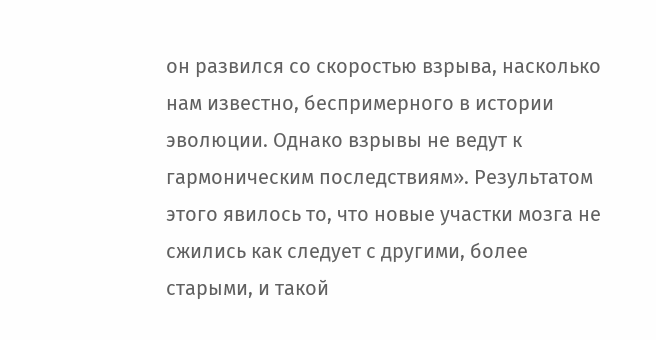он развился со скоростью взрыва, насколько нам известно, беспримерного в истории эволюции. Однако взрывы не ведут к гармоническим последствиям». Результатом этого явилось то, что новые участки мозга не сжились как следует с другими, более старыми, и такой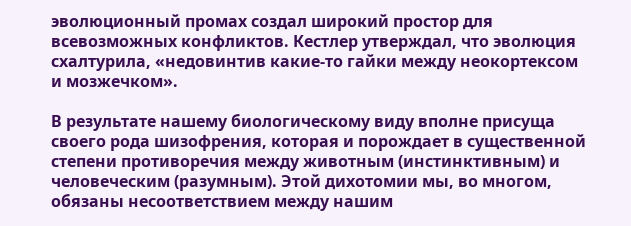эволюционный промах создал широкий простор для всевозможных конфликтов. Кестлер утверждал, что эволюция схалтурила, «недовинтив какие-то гайки между неокортексом и мозжечком».

В результате нашему биологическому виду вполне присуща своего рода шизофрения, которая и порождает в существенной степени противоречия между животным (инстинктивным) и человеческим (разумным). Этой дихотомии мы, во многом, обязаны несоответствием между нашим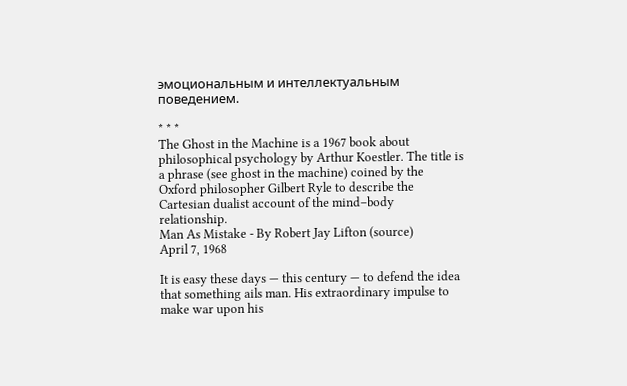эмоциональным и интеллектуальным поведением.

* * *
The Ghost in the Machine is a 1967 book about philosophical psychology by Arthur Koestler. The title is a phrase (see ghost in the machine) coined by the Oxford philosopher Gilbert Ryle to describe the Cartesian dualist account of the mind–body relationship.
Man As Mistake - By Robert Jay Lifton (source)
April 7, 1968

It is easy these days — this century — to defend the idea that something ails man. His extraordinary impulse to make war upon his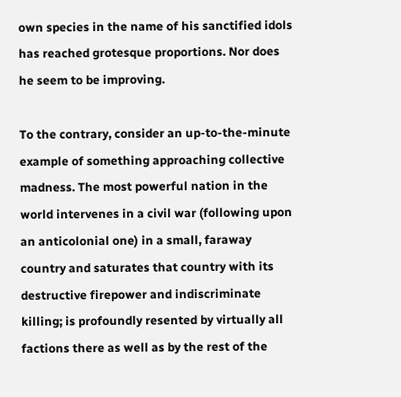own species in the name of his sanctified idols has reached grotesque proportions. Nor does he seem to be improving.

To the contrary, consider an up-to-the-minute example of something approaching collective madness. The most powerful nation in the world intervenes in a civil war (following upon an anticolonial one) in a small, faraway country and saturates that country with its destructive firepower and indiscriminate killing; is profoundly resented by virtually all factions there as well as by the rest of the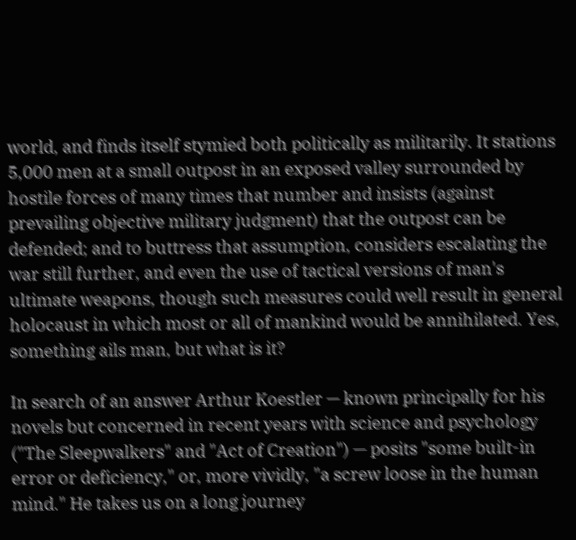world, and finds itself stymied both politically as militarily. It stations 5,000 men at a small outpost in an exposed valley surrounded by hostile forces of many times that number and insists (against prevailing objective military judgment) that the outpost can be defended; and to buttress that assumption, considers escalating the war still further, and even the use of tactical versions of man's ultimate weapons, though such measures could well result in general holocaust in which most or all of mankind would be annihilated. Yes, something ails man, but what is it?

In search of an answer Arthur Koestler — known principally for his novels but concerned in recent years with science and psychology ("The Sleepwalkers" and "Act of Creation") — posits "some built-in error or deficiency," or, more vividly, "a screw loose in the human mind." He takes us on a long journey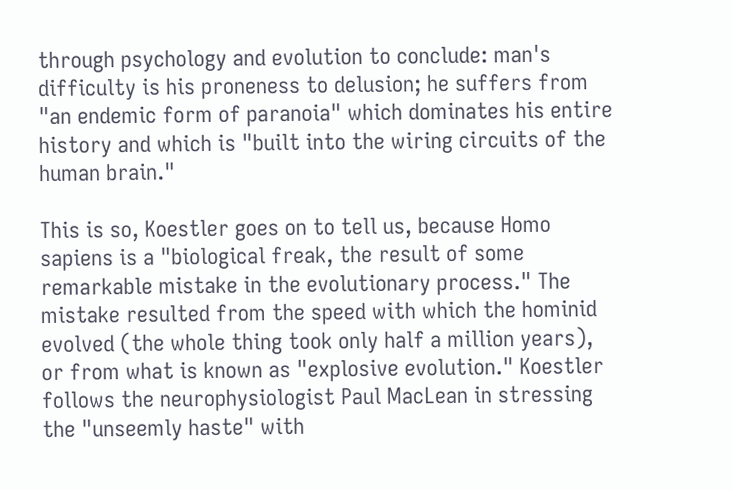through psychology and evolution to conclude: man's difficulty is his proneness to delusion; he suffers from "an endemic form of paranoia" which dominates his entire history and which is "built into the wiring circuits of the human brain."

This is so, Koestler goes on to tell us, because Homo sapiens is a "biological freak, the result of some remarkable mistake in the evolutionary process." The mistake resulted from the speed with which the hominid evolved (the whole thing took only half a million years), or from what is known as "explosive evolution." Koestler follows the neurophysiologist Paul MacLean in stressing the "unseemly haste" with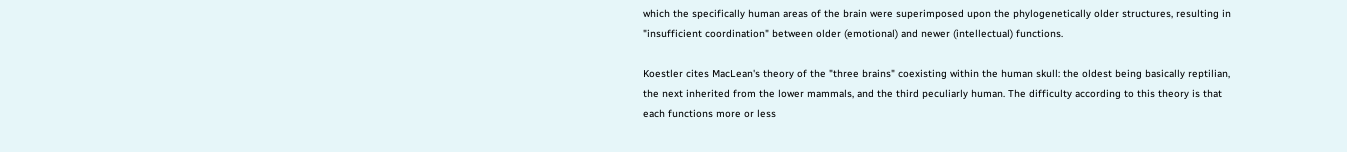which the specifically human areas of the brain were superimposed upon the phylogenetically older structures, resulting in "insufficient coordination" between older (emotional) and newer (intellectual) functions.

Koestler cites MacLean's theory of the "three brains" coexisting within the human skull: the oldest being basically reptilian, the next inherited from the lower mammals, and the third peculiarly human. The difficulty according to this theory is that each functions more or less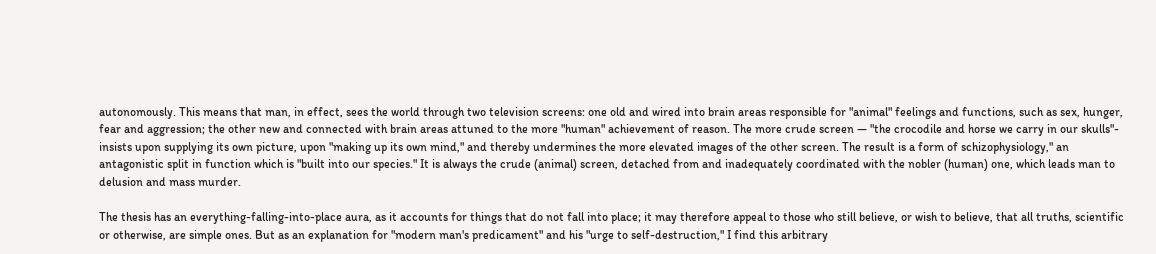autonomously. This means that man, in effect, sees the world through two television screens: one old and wired into brain areas responsible for "animal" feelings and functions, such as sex, hunger, fear and aggression; the other new and connected with brain areas attuned to the more "human" achievement of reason. The more crude screen — "the crocodile and horse we carry in our skulls"- insists upon supplying its own picture, upon "making up its own mind," and thereby undermines the more elevated images of the other screen. The result is a form of schizophysiology," an antagonistic split in function which is "built into our species." It is always the crude (animal) screen, detached from and inadequately coordinated with the nobler (human) one, which leads man to delusion and mass murder.

The thesis has an everything-falling-into-place aura, as it accounts for things that do not fall into place; it may therefore appeal to those who still believe, or wish to believe, that all truths, scientific or otherwise, are simple ones. But as an explanation for "modern man's predicament" and his "urge to self-destruction," I find this arbitrary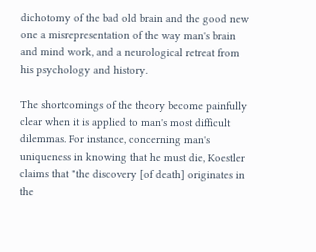dichotomy of the bad old brain and the good new one a misrepresentation of the way man's brain and mind work, and a neurological retreat from his psychology and history.

The shortcomings of the theory become painfully clear when it is applied to man's most difficult dilemmas. For instance, concerning man's uniqueness in knowing that he must die, Koestler claims that "the discovery [of death] originates in the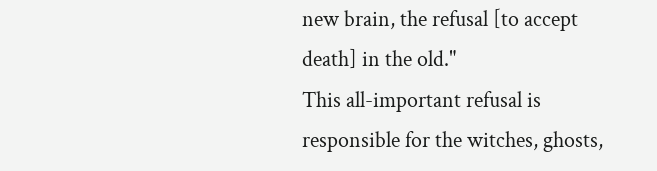new brain, the refusal [to accept death] in the old."
This all-important refusal is responsible for the witches, ghosts,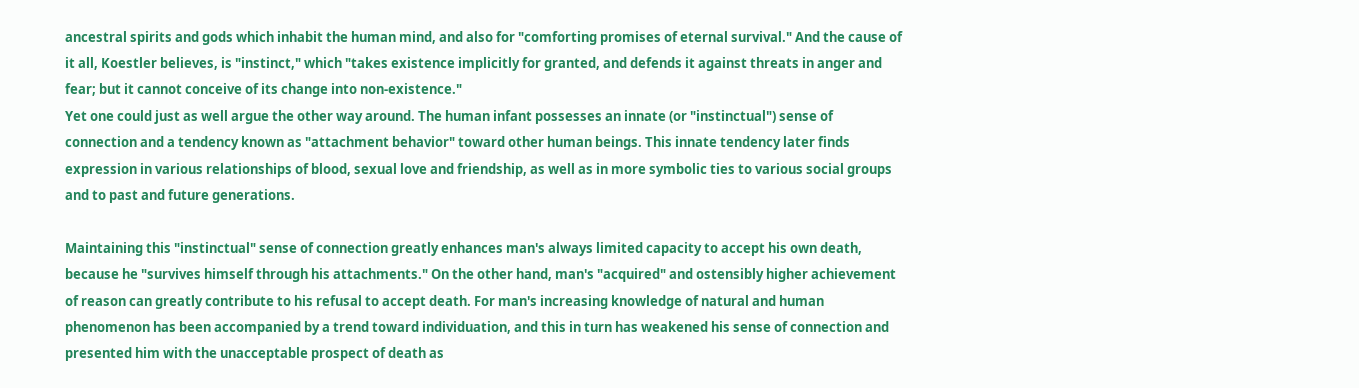ancestral spirits and gods which inhabit the human mind, and also for "comforting promises of eternal survival." And the cause of it all, Koestler believes, is "instinct," which "takes existence implicitly for granted, and defends it against threats in anger and fear; but it cannot conceive of its change into non-existence."
Yet one could just as well argue the other way around. The human infant possesses an innate (or "instinctual") sense of connection and a tendency known as "attachment behavior" toward other human beings. This innate tendency later finds expression in various relationships of blood, sexual love and friendship, as well as in more symbolic ties to various social groups and to past and future generations.

Maintaining this "instinctual" sense of connection greatly enhances man's always limited capacity to accept his own death, because he "survives himself through his attachments." On the other hand, man's "acquired" and ostensibly higher achievement of reason can greatly contribute to his refusal to accept death. For man's increasing knowledge of natural and human phenomenon has been accompanied by a trend toward individuation, and this in turn has weakened his sense of connection and presented him with the unacceptable prospect of death as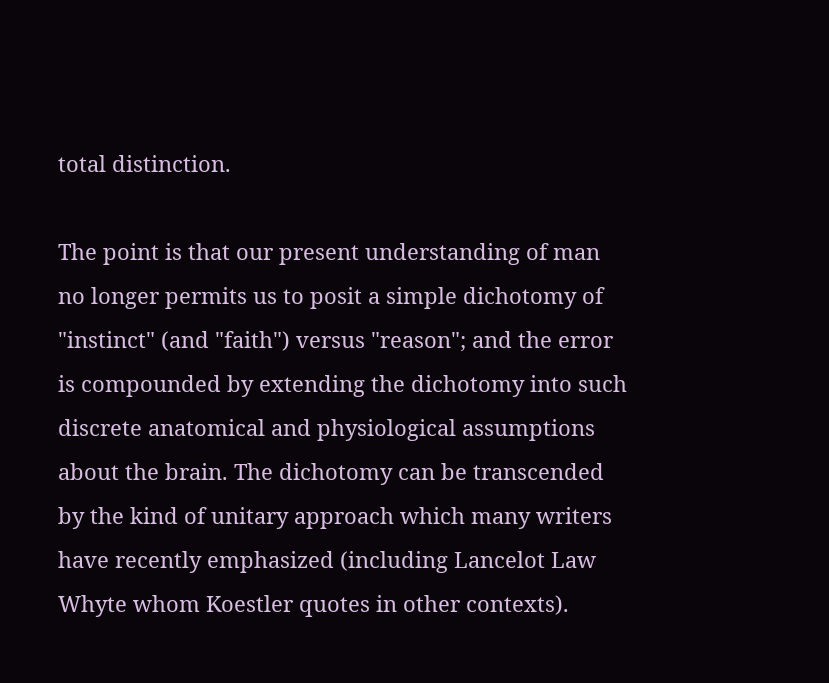total distinction.

The point is that our present understanding of man no longer permits us to posit a simple dichotomy of "instinct" (and "faith") versus "reason"; and the error is compounded by extending the dichotomy into such discrete anatomical and physiological assumptions about the brain. The dichotomy can be transcended by the kind of unitary approach which many writers have recently emphasized (including Lancelot Law Whyte whom Koestler quotes in other contexts).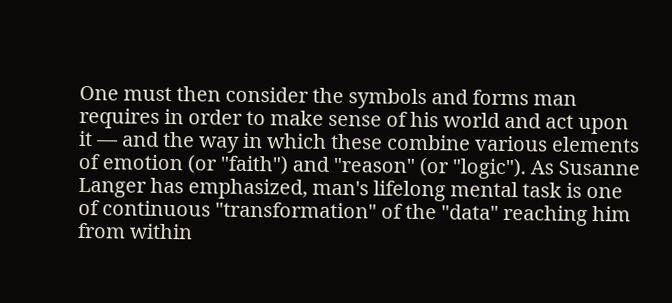One must then consider the symbols and forms man requires in order to make sense of his world and act upon it — and the way in which these combine various elements of emotion (or "faith") and "reason" (or "logic"). As Susanne Langer has emphasized, man's lifelong mental task is one of continuous "transformation" of the "data" reaching him from within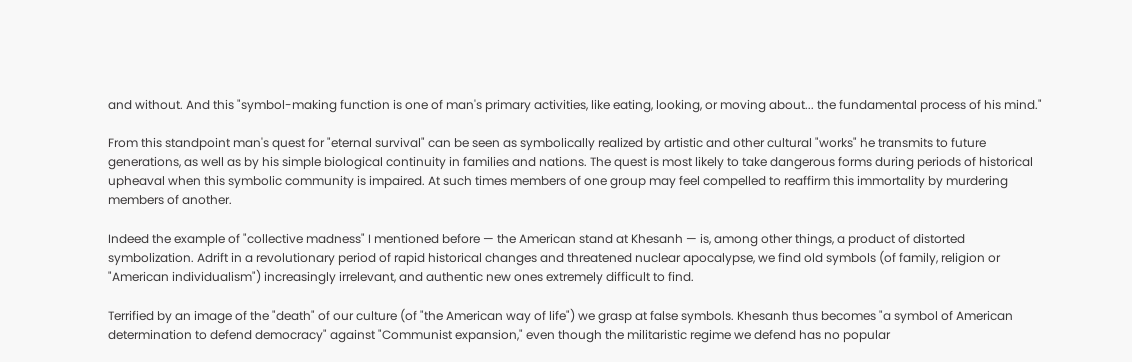and without. And this "symbol-making function is one of man's primary activities, like eating, looking, or moving about... the fundamental process of his mind."

From this standpoint man's quest for "eternal survival" can be seen as symbolically realized by artistic and other cultural "works" he transmits to future generations, as well as by his simple biological continuity in families and nations. The quest is most likely to take dangerous forms during periods of historical upheaval when this symbolic community is impaired. At such times members of one group may feel compelled to reaffirm this immortality by murdering members of another.

Indeed the example of "collective madness" I mentioned before — the American stand at Khesanh — is, among other things, a product of distorted symbolization. Adrift in a revolutionary period of rapid historical changes and threatened nuclear apocalypse, we find old symbols (of family, religion or "American individualism") increasingly irrelevant, and authentic new ones extremely difficult to find.

Terrified by an image of the "death" of our culture (of "the American way of life") we grasp at false symbols. Khesanh thus becomes "a symbol of American determination to defend democracy" against "Communist expansion," even though the militaristic regime we defend has no popular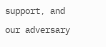support, and our adversary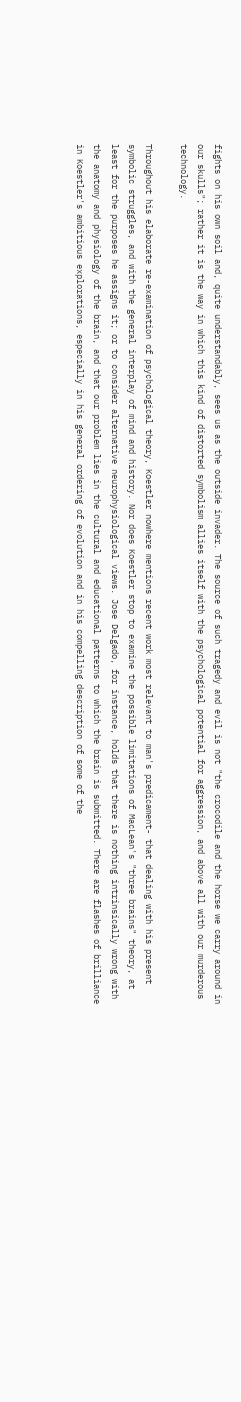fights on his own soil and, quite understandably, sees us as the outside invader. The source of such tragedy and evil is not "the crocodile and the horse we carry around in our skulls"; rather it is the way in which this kind of distorted symbolism allies itself with the psychological potential for aggression, and above all with our murderous technology.

Throughout his elaborate re-examination of psychological theory, Koestler nowhere mentions recent work most relevant to man's predicament- that dealing with his present symbolic struggles, and with the general interplay of mind and history. Nor does Koestler stop to examine the possible limitations of MacLean's "three brains" theory, at least for the purposes he assigns it; or to consider alternative neurophysiological views. Jose Delgado, for instance, holds that there is nothing intrinsically wrong with the anatomy and physiology of the brain, and that our problem lies in the cultural and educational patterns to which the brain is submitted. There are flashes of brilliance in Koestler's ambitious explorations, especially in his general ordering of evolution and in his compelling description of some of the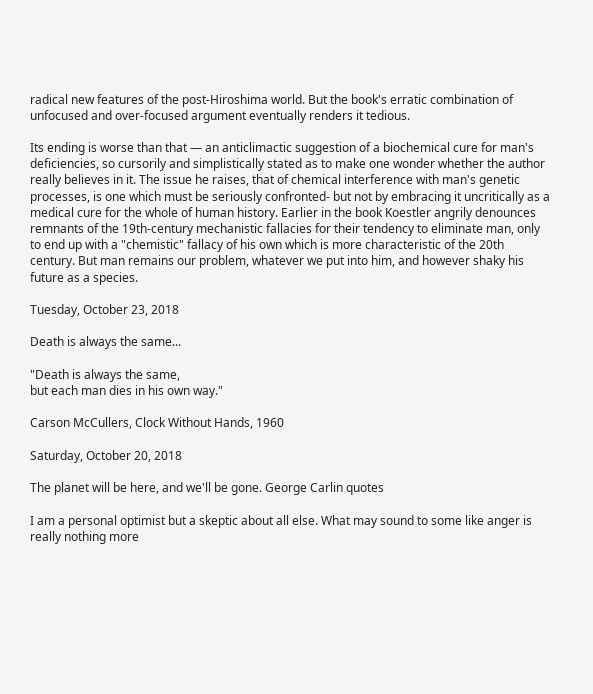radical new features of the post-Hiroshima world. But the book's erratic combination of unfocused and over-focused argument eventually renders it tedious.

Its ending is worse than that — an anticlimactic suggestion of a biochemical cure for man's deficiencies, so cursorily and simplistically stated as to make one wonder whether the author really believes in it. The issue he raises, that of chemical interference with man's genetic processes, is one which must be seriously confronted- but not by embracing it uncritically as a medical cure for the whole of human history. Earlier in the book Koestler angrily denounces remnants of the 19th-century mechanistic fallacies for their tendency to eliminate man, only to end up with a "chemistic" fallacy of his own which is more characteristic of the 20th century. But man remains our problem, whatever we put into him, and however shaky his future as a species.

Tuesday, October 23, 2018

Death is always the same...

"Death is always the same,
but each man dies in his own way."

Carson McCullers, Clock Without Hands, 1960

Saturday, October 20, 2018

The planet will be here, and we'll be gone. George Carlin quotes

I am a personal optimist but a skeptic about all else. What may sound to some like anger is really nothing more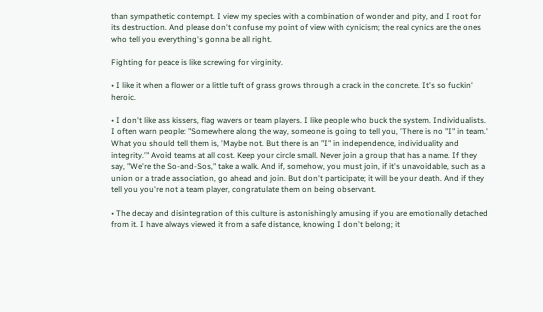than sympathetic contempt. I view my species with a combination of wonder and pity, and I root for its destruction. And please don't confuse my point of view with cynicism; the real cynics are the ones who tell you everything's gonna be all right.

Fighting for peace is like screwing for virginity.

• I like it when a flower or a little tuft of grass grows through a crack in the concrete. It's so fuckin' heroic.

• I don't like ass kissers, flag wavers or team players. I like people who buck the system. Individualists. I often warn people: "Somewhere along the way, someone is going to tell you, 'There is no "I" in team.' What you should tell them is, 'Maybe not. But there is an "I" in independence, individuality and integrity.'" Avoid teams at all cost. Keep your circle small. Never join a group that has a name. If they say, "We're the So-and-Sos," take a walk. And if, somehow, you must join, if it's unavoidable, such as a union or a trade association, go ahead and join. But don't participate; it will be your death. And if they tell you you're not a team player, congratulate them on being observant.

• The decay and disintegration of this culture is astonishingly amusing if you are emotionally detached from it. I have always viewed it from a safe distance, knowing I don't belong; it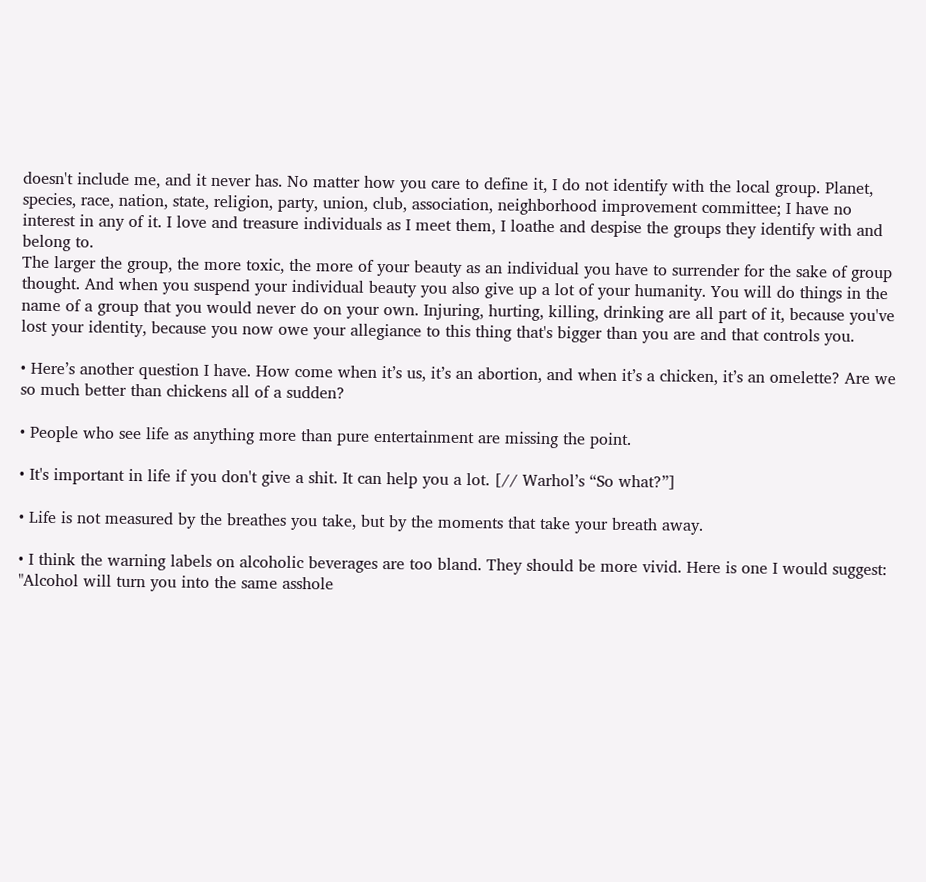doesn't include me, and it never has. No matter how you care to define it, I do not identify with the local group. Planet, species, race, nation, state, religion, party, union, club, association, neighborhood improvement committee; I have no interest in any of it. I love and treasure individuals as I meet them, I loathe and despise the groups they identify with and belong to.
The larger the group, the more toxic, the more of your beauty as an individual you have to surrender for the sake of group thought. And when you suspend your individual beauty you also give up a lot of your humanity. You will do things in the name of a group that you would never do on your own. Injuring, hurting, killing, drinking are all part of it, because you've lost your identity, because you now owe your allegiance to this thing that's bigger than you are and that controls you.

• Here’s another question I have. How come when it’s us, it’s an abortion, and when it’s a chicken, it’s an omelette? Are we so much better than chickens all of a sudden?

• People who see life as anything more than pure entertainment are missing the point.

• It's important in life if you don't give a shit. It can help you a lot. [// Warhol’s “So what?”]

• Life is not measured by the breathes you take, but by the moments that take your breath away.

• I think the warning labels on alcoholic beverages are too bland. They should be more vivid. Here is one I would suggest: "Alcohol will turn you into the same asshole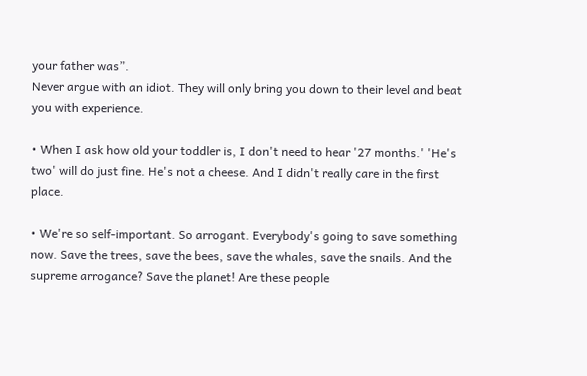your father was”.
Never argue with an idiot. They will only bring you down to their level and beat you with experience.

• When I ask how old your toddler is, I don't need to hear '27 months.' 'He's two' will do just fine. He's not a cheese. And I didn't really care in the first place.

• We're so self-important. So arrogant. Everybody's going to save something now. Save the trees, save the bees, save the whales, save the snails. And the supreme arrogance? Save the planet! Are these people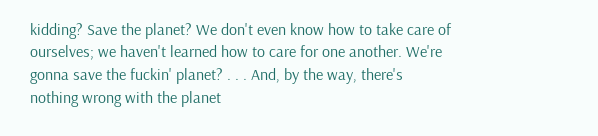kidding? Save the planet? We don't even know how to take care of ourselves; we haven't learned how to care for one another. We're gonna save the fuckin' planet? . . . And, by the way, there's nothing wrong with the planet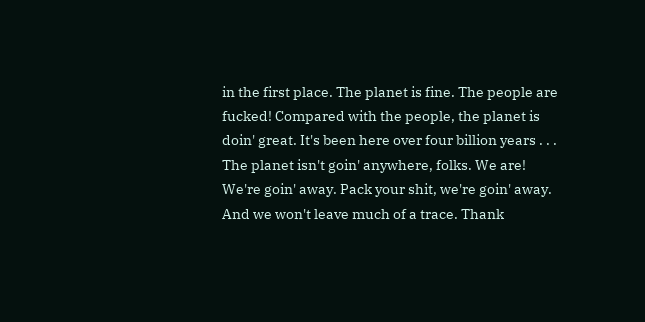in the first place. The planet is fine. The people are fucked! Compared with the people, the planet is doin' great. It's been here over four billion years . . . The planet isn't goin' anywhere, folks. We are! We're goin' away. Pack your shit, we're goin' away. And we won't leave much of a trace. Thank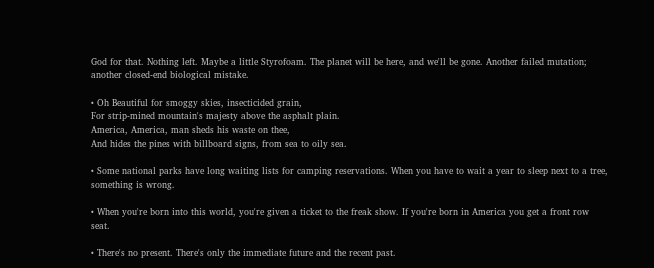God for that. Nothing left. Maybe a little Styrofoam. The planet will be here, and we'll be gone. Another failed mutation; another closed-end biological mistake.

• Oh Beautiful for smoggy skies, insecticided grain,
For strip-mined mountain's majesty above the asphalt plain.
America, America, man sheds his waste on thee,
And hides the pines with billboard signs, from sea to oily sea.

• Some national parks have long waiting lists for camping reservations. When you have to wait a year to sleep next to a tree, something is wrong.

• When you're born into this world, you're given a ticket to the freak show. If you're born in America you get a front row seat.

• There's no present. There's only the immediate future and the recent past.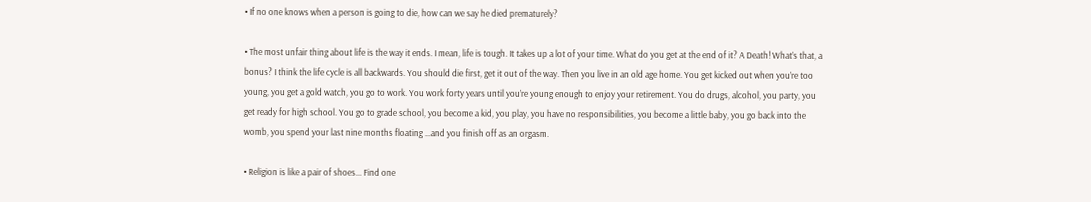• If no one knows when a person is going to die, how can we say he died prematurely?

• The most unfair thing about life is the way it ends. I mean, life is tough. It takes up a lot of your time. What do you get at the end of it? A Death! What’s that, a bonus? I think the life cycle is all backwards. You should die first, get it out of the way. Then you live in an old age home. You get kicked out when you’re too young, you get a gold watch, you go to work. You work forty years until you’re young enough to enjoy your retirement. You do drugs, alcohol, you party, you get ready for high school. You go to grade school, you become a kid, you play, you have no responsibilities, you become a little baby, you go back into the womb, you spend your last nine months floating …and you finish off as an orgasm.

• Religion is like a pair of shoes... Find one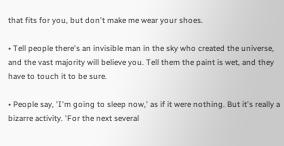that fits for you, but don't make me wear your shoes.

• Tell people there's an invisible man in the sky who created the universe, and the vast majority will believe you. Tell them the paint is wet, and they have to touch it to be sure.

• People say, 'I'm going to sleep now,' as if it were nothing. But it's really a bizarre activity. 'For the next several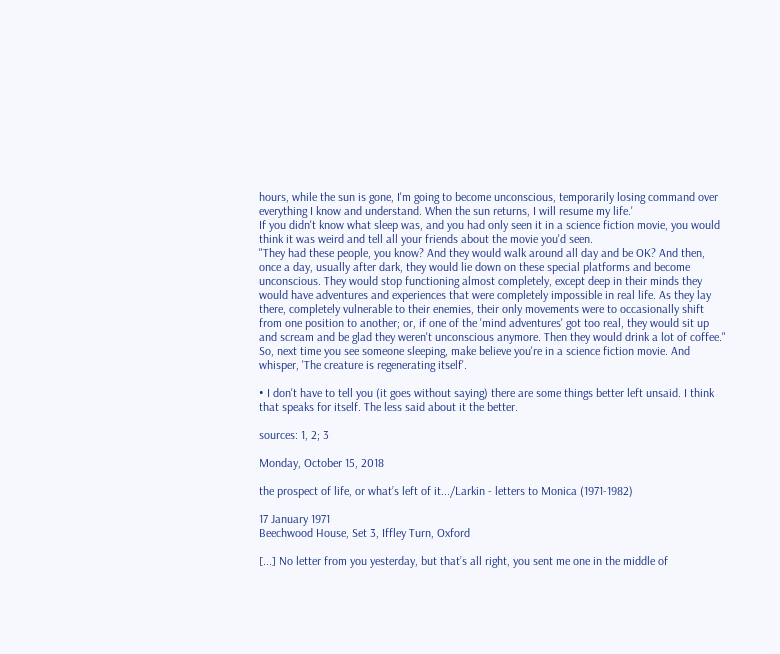hours, while the sun is gone, I'm going to become unconscious, temporarily losing command over everything I know and understand. When the sun returns, I will resume my life.'
If you didn't know what sleep was, and you had only seen it in a science fiction movie, you would think it was weird and tell all your friends about the movie you'd seen.
"They had these people, you know? And they would walk around all day and be OK? And then, once a day, usually after dark, they would lie down on these special platforms and become unconscious. They would stop functioning almost completely, except deep in their minds they would have adventures and experiences that were completely impossible in real life. As they lay there, completely vulnerable to their enemies, their only movements were to occasionally shift from one position to another; or, if one of the 'mind adventures' got too real, they would sit up and scream and be glad they weren't unconscious anymore. Then they would drink a lot of coffee."
So, next time you see someone sleeping, make believe you're in a science fiction movie. And whisper, 'The creature is regenerating itself'.

• I don't have to tell you (it goes without saying) there are some things better left unsaid. I think that speaks for itself. The less said about it the better.

sources: 1, 2; 3

Monday, October 15, 2018

the prospect of life, or what’s left of it.../Larkin - letters to Monica (1971-1982)

17 January 1971
Beechwood House, Set 3, Iffley Turn, Oxford

[...] No letter from you yesterday, but that’s all right, you sent me one in the middle of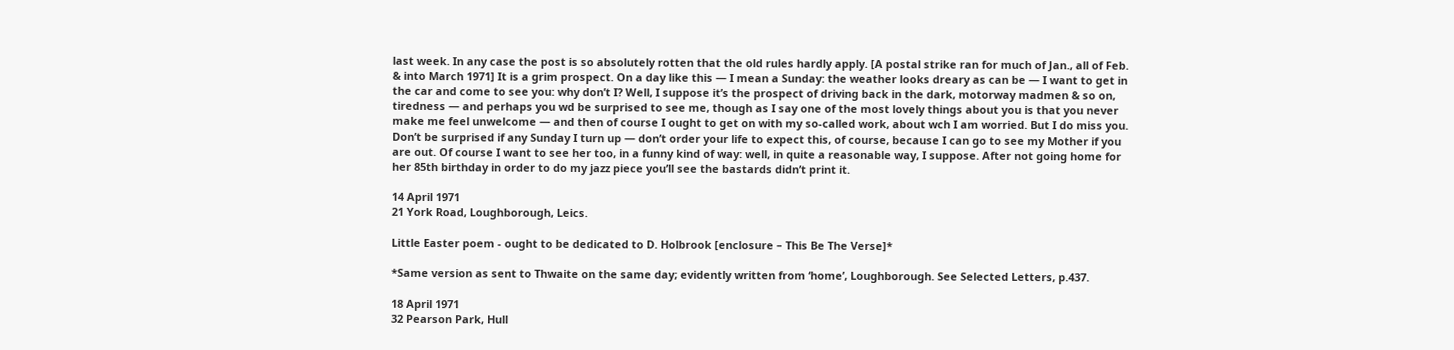last week. In any case the post is so absolutely rotten that the old rules hardly apply. [A postal strike ran for much of Jan., all of Feb. & into March 1971] It is a grim prospect. On a day like this — I mean a Sunday: the weather looks dreary as can be — I want to get in the car and come to see you: why don’t I? Well, I suppose it’s the prospect of driving back in the dark, motorway madmen & so on, tiredness — and perhaps you wd be surprised to see me, though as I say one of the most lovely things about you is that you never make me feel unwelcome — and then of course I ought to get on with my so-called work, about wch I am worried. But I do miss you. Don’t be surprised if any Sunday I turn up — don’t order your life to expect this, of course, because I can go to see my Mother if you are out. Of course I want to see her too, in a funny kind of way: well, in quite a reasonable way, I suppose. After not going home for her 85th birthday in order to do my jazz piece you’ll see the bastards didn’t print it.

14 April 1971
21 York Road, Loughborough, Leics.

Little Easter poem - ought to be dedicated to D. Holbrook [enclosure – This Be The Verse]*

*Same version as sent to Thwaite on the same day; evidently written from ‘home’, Loughborough. See Selected Letters, p.437.

18 April 1971
32 Pearson Park, Hull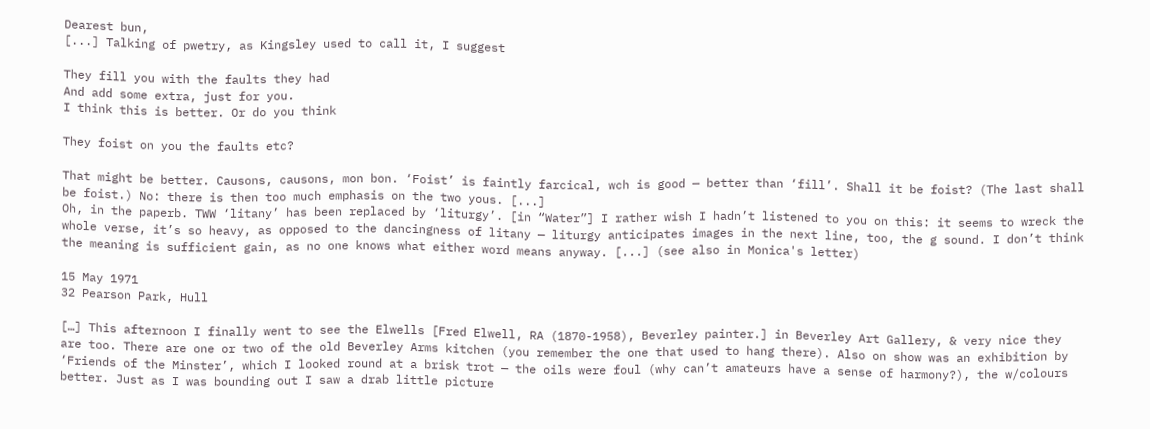Dearest bun,
[...] Talking of pwetry, as Kingsley used to call it, I suggest

They fill you with the faults they had
And add some extra, just for you.
I think this is better. Or do you think

They foist on you the faults etc?

That might be better. Causons, causons, mon bon. ‘Foist’ is faintly farcical, wch is good — better than ‘fill’. Shall it be foist? (The last shall be foist.) No: there is then too much emphasis on the two yous. [...]
Oh, in the paperb. TWW ‘litany’ has been replaced by ‘liturgy’. [in “Water”] I rather wish I hadn’t listened to you on this: it seems to wreck the whole verse, it’s so heavy, as opposed to the dancingness of litany — liturgy anticipates images in the next line, too, the g sound. I don’t think the meaning is sufficient gain, as no one knows what either word means anyway. [...] (see also in Monica's letter)

15 May 1971
32 Pearson Park, Hull

[…] This afternoon I finally went to see the Elwells [Fred Elwell, RA (1870-1958), Beverley painter.] in Beverley Art Gallery, & very nice they are too. There are one or two of the old Beverley Arms kitchen (you remember the one that used to hang there). Also on show was an exhibition by ‘Friends of the Minster’, which I looked round at a brisk trot — the oils were foul (why can’t amateurs have a sense of harmony?), the w/colours better. Just as I was bounding out I saw a drab little picture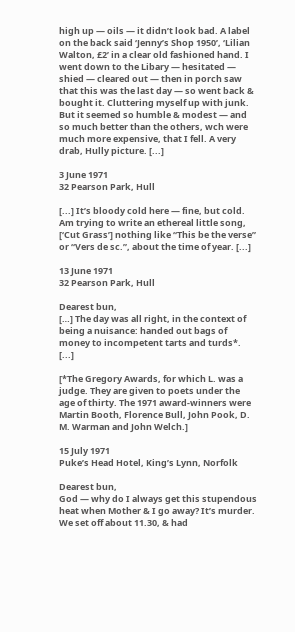high up — oils — it didn’t look bad. A label on the back said ‘Jenny’s Shop 1950’, ‘Lilian Walton, £2’ in a clear old fashioned hand. I went down to the Libary — hesitated — shied — cleared out — then in porch saw that this was the last day — so went back & bought it. Cluttering myself up with junk. But it seemed so humble & modest — and so much better than the others, wch were much more expensive, that I fell. A very drab, Hully picture. [...]

3 June 1971
32 Pearson Park, Hull

[...] It’s bloody cold here — fine, but cold. Am trying to write an ethereal little song, [‘Cut Grass’] nothing like “This be the verse” or “Vers de sc.”, about the time of year. [...]

13 June 1971
32 Pearson Park, Hull

Dearest bun,
[…] The day was all right, in the context of being a nuisance: handed out bags of money to incompetent tarts and turds*. [...]

[*The Gregory Awards, for which L. was a judge. They are given to poets under the age of thirty. The 1971 award-winners were Martin Booth, Florence Bull, John Pook, D. M. Warman and John Welch.]

15 July 1971
Puke’s Head Hotel, King’s Lynn, Norfolk

Dearest bun,
God — why do I always get this stupendous heat when Mother & I go away? It’s murder. We set off about 11.30, & had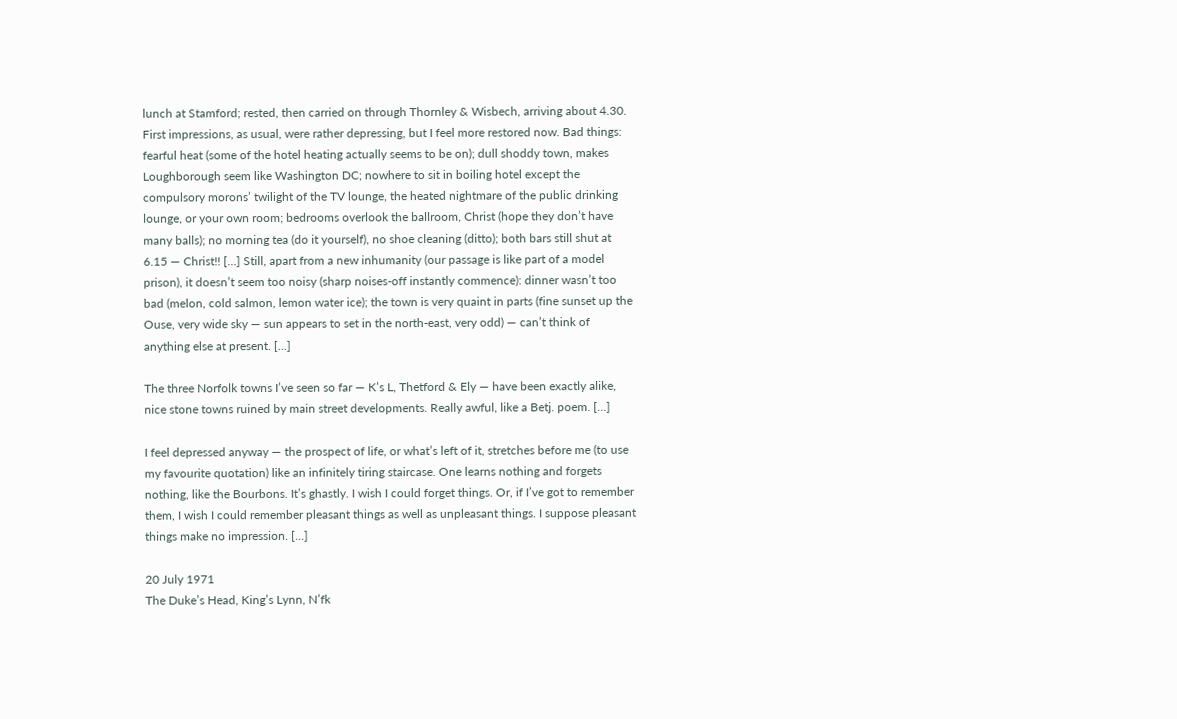lunch at Stamford; rested, then carried on through Thornley & Wisbech, arriving about 4.30. First impressions, as usual, were rather depressing, but I feel more restored now. Bad things: fearful heat (some of the hotel heating actually seems to be on); dull shoddy town, makes Loughborough seem like Washington DC; nowhere to sit in boiling hotel except the compulsory morons’ twilight of the TV lounge, the heated nightmare of the public drinking lounge, or your own room; bedrooms overlook the ballroom, Christ (hope they don’t have many balls); no morning tea (do it yourself), no shoe cleaning (ditto); both bars still shut at 6.15 — Christ!! […] Still, apart from a new inhumanity (our passage is like part of a model prison), it doesn’t seem too noisy (sharp noises-off instantly commence): dinner wasn’t too bad (melon, cold salmon, lemon water ice); the town is very quaint in parts (fine sunset up the Ouse, very wide sky — sun appears to set in the north-east, very odd) — can’t think of anything else at present. [...]

The three Norfolk towns I’ve seen so far — K’s L, Thetford & Ely — have been exactly alike, nice stone towns ruined by main street developments. Really awful, like a Betj. poem. […]

I feel depressed anyway — the prospect of life, or what’s left of it, stretches before me (to use my favourite quotation) like an infinitely tiring staircase. One learns nothing and forgets nothing, like the Bourbons. It’s ghastly. I wish I could forget things. Or, if I’ve got to remember them, I wish I could remember pleasant things as well as unpleasant things. I suppose pleasant things make no impression. [...]

20 July 1971
The Duke’s Head, King’s Lynn, N’fk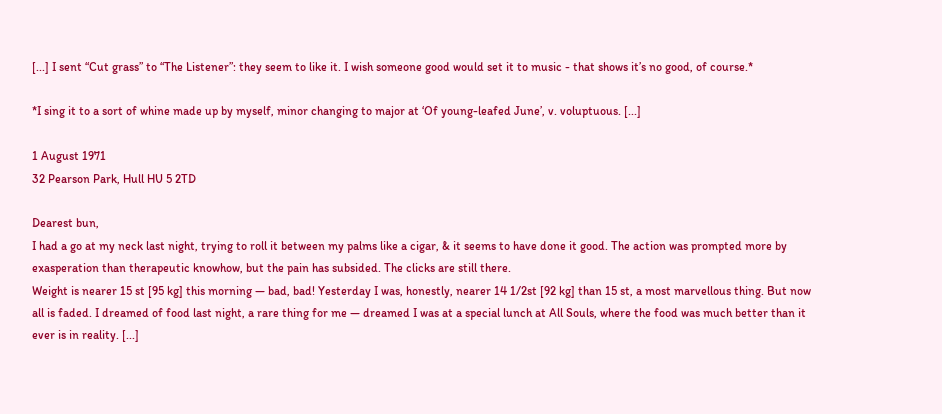[...] I sent “Cut grass” to “The Listener”: they seem to like it. I wish someone good would set it to music - that shows it’s no good, of course.*

*I sing it to a sort of whine made up by myself, minor changing to major at ‘Of young-leafed June’, v. voluptuous. [...]

1 August 1971
32 Pearson Park, Hull HU 5 2TD

Dearest bun,
I had a go at my neck last night, trying to roll it between my palms like a cigar, & it seems to have done it good. The action was prompted more by exasperation than therapeutic knowhow, but the pain has subsided. The clicks are still there.
Weight is nearer 15 st [95 kg] this morning — bad, bad! Yesterday I was, honestly, nearer 14 1/2st [92 kg] than 15 st, a most marvellous thing. But now all is faded. I dreamed of food last night, a rare thing for me — dreamed I was at a special lunch at All Souls, where the food was much better than it ever is in reality. [...]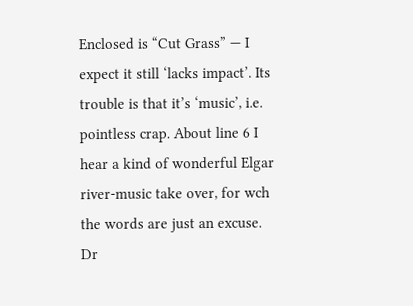Enclosed is “Cut Grass” — I expect it still ‘lacks impact’. Its trouble is that it’s ‘music’, i.e. pointless crap. About line 6 I hear a kind of wonderful Elgar river-music take over, for wch the words are just an excuse. Dr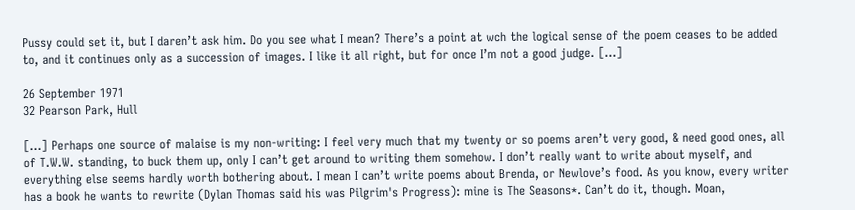Pussy could set it, but I daren’t ask him. Do you see what I mean? There’s a point at wch the logical sense of the poem ceases to be added to, and it continues only as a succession of images. I like it all right, but for once I’m not a good judge. [...]

26 September 1971
32 Pearson Park, Hull

[...] Perhaps one source of malaise is my non-writing: I feel very much that my twenty or so poems aren’t very good, & need good ones, all of T.W.W. standing, to buck them up, only I can’t get around to writing them somehow. I don’t really want to write about myself, and everything else seems hardly worth bothering about. I mean I can’t write poems about Brenda, or Newlove’s food. As you know, every writer has a book he wants to rewrite (Dylan Thomas said his was Pilgrim's Progress): mine is The Seasons*. Can’t do it, though. Moan,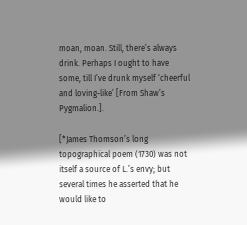moan, moan. Still, there’s always drink. Perhaps I ought to have some, till I’ve drunk myself ‘cheerful and loving-like’ [From Shaw’s Pygmalion.].

[*James Thomson’s long topographical poem (1730) was not itself a source of L.’s envy; but several times he asserted that he would like to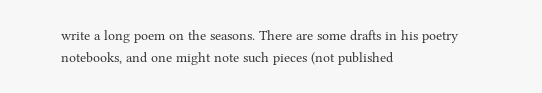write a long poem on the seasons. There are some drafts in his poetry notebooks, and one might note such pieces (not published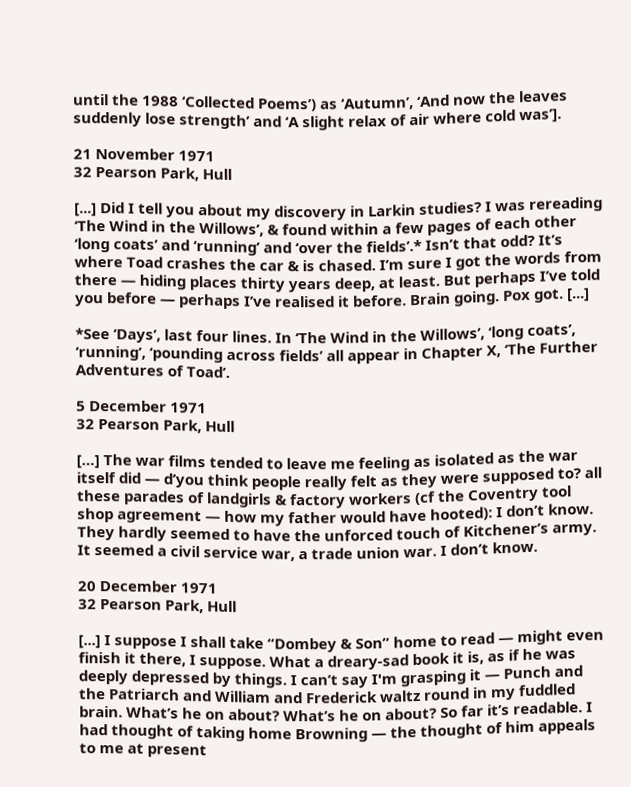until the 1988 ‘Collected Poems’) as ‘Autumn’, ‘And now the leaves suddenly lose strength’ and ‘A slight relax of air where cold was’].

21 November 1971
32 Pearson Park, Hull

[...] Did I tell you about my discovery in Larkin studies? I was rereading ‘The Wind in the Willows’, & found within a few pages of each other ‘long coats’ and ‘running’ and ‘over the fields’.* Isn’t that odd? It’s where Toad crashes the car & is chased. I’m sure I got the words from there — hiding places thirty years deep, at least. But perhaps I’ve told you before — perhaps I’ve realised it before. Brain going. Pox got. [...]

*See ‘Days’, last four lines. In ‘The Wind in the Willows’, ‘long coats’, ‘running’, ‘pounding across fields’ all appear in Chapter X, ‘The Further Adventures of Toad’.

5 December 1971
32 Pearson Park, Hull

[…] The war films tended to leave me feeling as isolated as the war itself did — d’you think people really felt as they were supposed to? all these parades of landgirls & factory workers (cf the Coventry tool shop agreement — how my father would have hooted): I don’t know. They hardly seemed to have the unforced touch of Kitchener’s army. It seemed a civil service war, a trade union war. I don’t know.

20 December 1971
32 Pearson Park, Hull

[...] I suppose I shall take “Dombey & Son” home to read — might even finish it there, I suppose. What a dreary-sad book it is, as if he was deeply depressed by things. I can’t say I'm grasping it — Punch and the Patriarch and William and Frederick waltz round in my fuddled brain. What’s he on about? What’s he on about? So far it’s readable. I had thought of taking home Browning — the thought of him appeals to me at present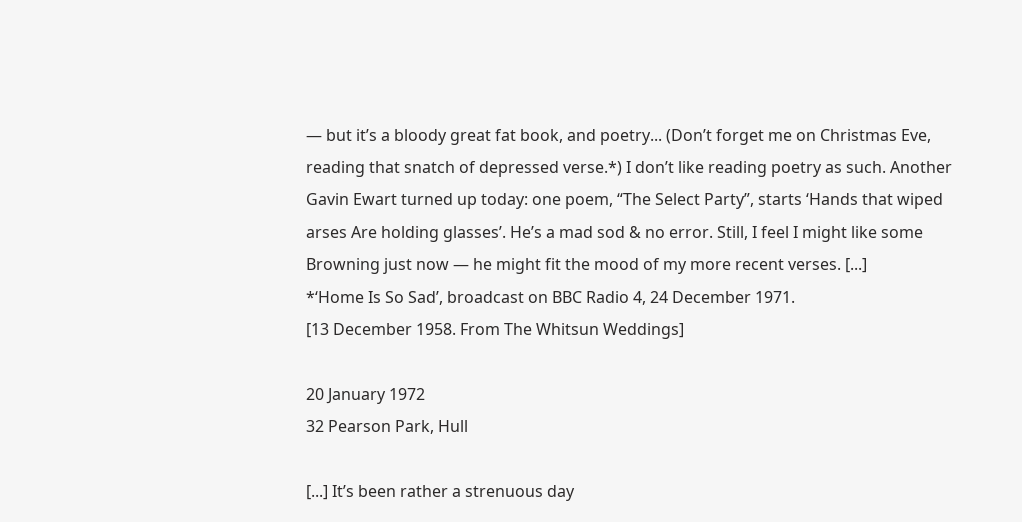— but it’s a bloody great fat book, and poetry... (Don’t forget me on Christmas Eve, reading that snatch of depressed verse.*) I don’t like reading poetry as such. Another Gavin Ewart turned up today: one poem, “The Select Party”, starts ‘Hands that wiped arses Are holding glasses’. He’s a mad sod & no error. Still, I feel I might like some Browning just now — he might fit the mood of my more recent verses. [...]
*‘Home Is So Sad’, broadcast on BBC Radio 4, 24 December 1971.
[13 December 1958. From The Whitsun Weddings]

20 January 1972
32 Pearson Park, Hull

[...] It’s been rather a strenuous day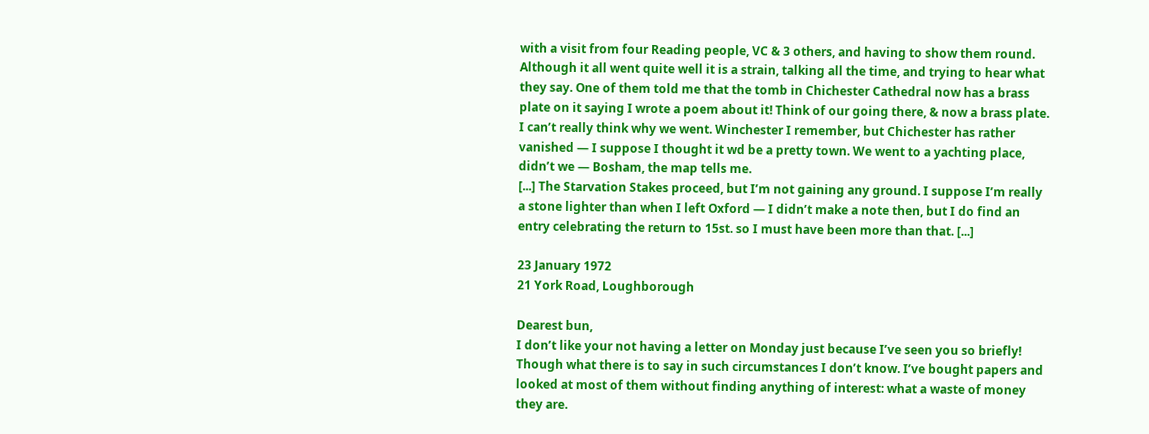with a visit from four Reading people, VC & 3 others, and having to show them round. Although it all went quite well it is a strain, talking all the time, and trying to hear what they say. One of them told me that the tomb in Chichester Cathedral now has a brass plate on it saying I wrote a poem about it! Think of our going there, & now a brass plate. I can’t really think why we went. Winchester I remember, but Chichester has rather vanished — I suppose I thought it wd be a pretty town. We went to a yachting place, didn’t we — Bosham, the map tells me.
[...] The Starvation Stakes proceed, but I’m not gaining any ground. I suppose I’m really a stone lighter than when I left Oxford — I didn’t make a note then, but I do find an entry celebrating the return to 15st. so I must have been more than that. [...]

23 January 1972
21 York Road, Loughborough

Dearest bun,
I don’t like your not having a letter on Monday just because I’ve seen you so briefly! Though what there is to say in such circumstances I don’t know. I’ve bought papers and looked at most of them without finding anything of interest: what a waste of money they are.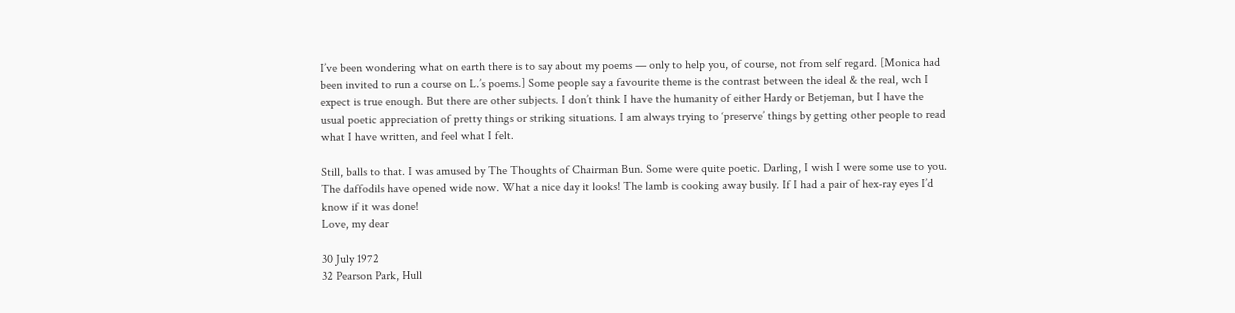I’ve been wondering what on earth there is to say about my poems — only to help you, of course, not from self regard. [Monica had been invited to run a course on L.’s poems.] Some people say a favourite theme is the contrast between the ideal & the real, wch I expect is true enough. But there are other subjects. I don’t think I have the humanity of either Hardy or Betjeman, but I have the usual poetic appreciation of pretty things or striking situations. I am always trying to ‘preserve’ things by getting other people to read what I have written, and feel what I felt.

Still, balls to that. I was amused by The Thoughts of Chairman Bun. Some were quite poetic. Darling, I wish I were some use to you. The daffodils have opened wide now. What a nice day it looks! The lamb is cooking away busily. If I had a pair of hex-ray eyes I’d know if it was done!
Love, my dear

30 July 1972
32 Pearson Park, Hull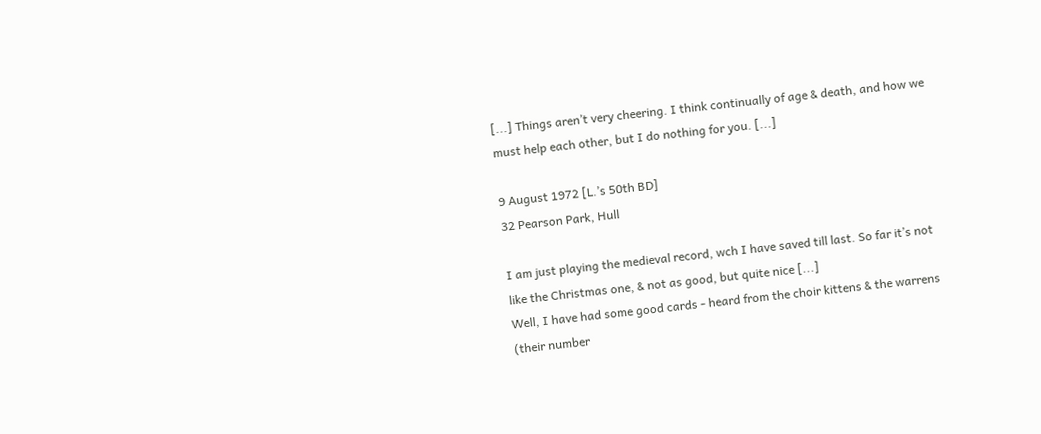[...] Things aren’t very cheering. I think continually of age & death, and how we must help each other, but I do nothing for you. [...]

9 August 1972 [L.’s 50th BD]
32 Pearson Park, Hull

I am just playing the medieval record, wch I have saved till last. So far it’s not like the Christmas one, & not as good, but quite nice [...]
Well, I have had some good cards - heard from the choir kittens & the warrens (their number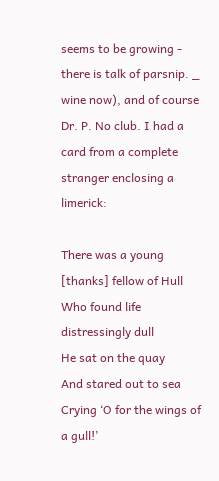seems to be growing - there is talk of parsnip. _ wine now), and of course Dr. P. No club. I had a card from a complete stranger enclosing a limerick:

There was a young [thanks] fellow of Hull
Who found life distressingly dull
He sat on the quay
And stared out to sea
Crying ‘O for the wings of a gull!’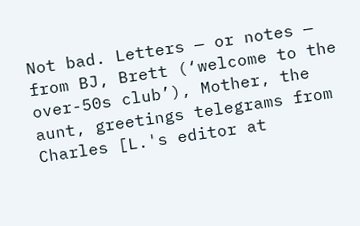Not bad. Letters — or notes — from BJ, Brett (‘welcome to the over-50s club’), Mother, the aunt, greetings telegrams from Charles [L.'s editor at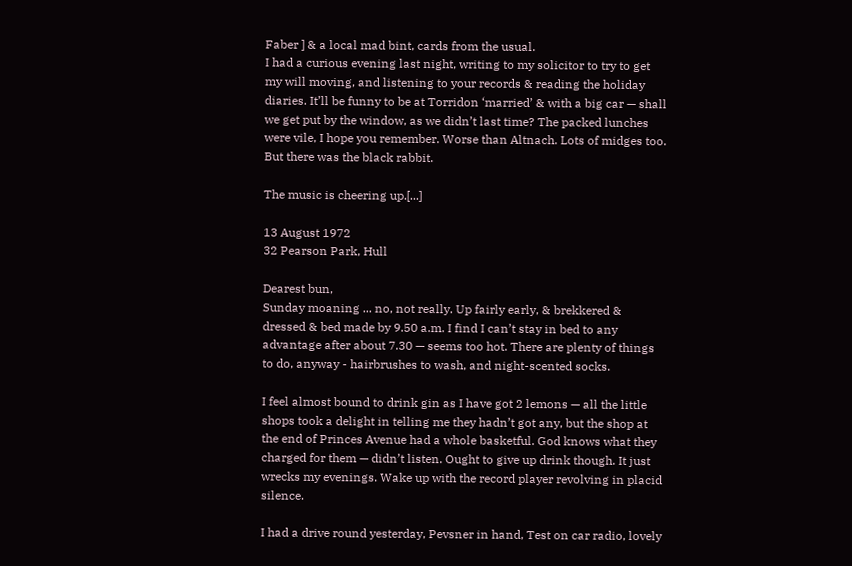Faber ] & a local mad bint, cards from the usual.
I had a curious evening last night, writing to my solicitor to try to get my will moving, and listening to your records & reading the holiday diaries. It’ll be funny to be at Torridon ‘married’ & with a big car — shall we get put by the window, as we didn’t last time? The packed lunches were vile, I hope you remember. Worse than Altnach. Lots of midges too. But there was the black rabbit.

The music is cheering up.[...]

13 August 1972
32 Pearson Park, Hull

Dearest bun,
Sunday moaning ... no, not really. Up fairly early, & brekkered & dressed & bed made by 9.50 a.m. I find I can’t stay in bed to any advantage after about 7.30 — seems too hot. There are plenty of things to do, anyway - hairbrushes to wash, and night-scented socks.

I feel almost bound to drink gin as I have got 2 lemons — all the little shops took a delight in telling me they hadn’t got any, but the shop at the end of Princes Avenue had a whole basketful. God knows what they charged for them — didn’t listen. Ought to give up drink though. It just wrecks my evenings. Wake up with the record player revolving in placid silence.

I had a drive round yesterday, Pevsner in hand, Test on car radio, lovely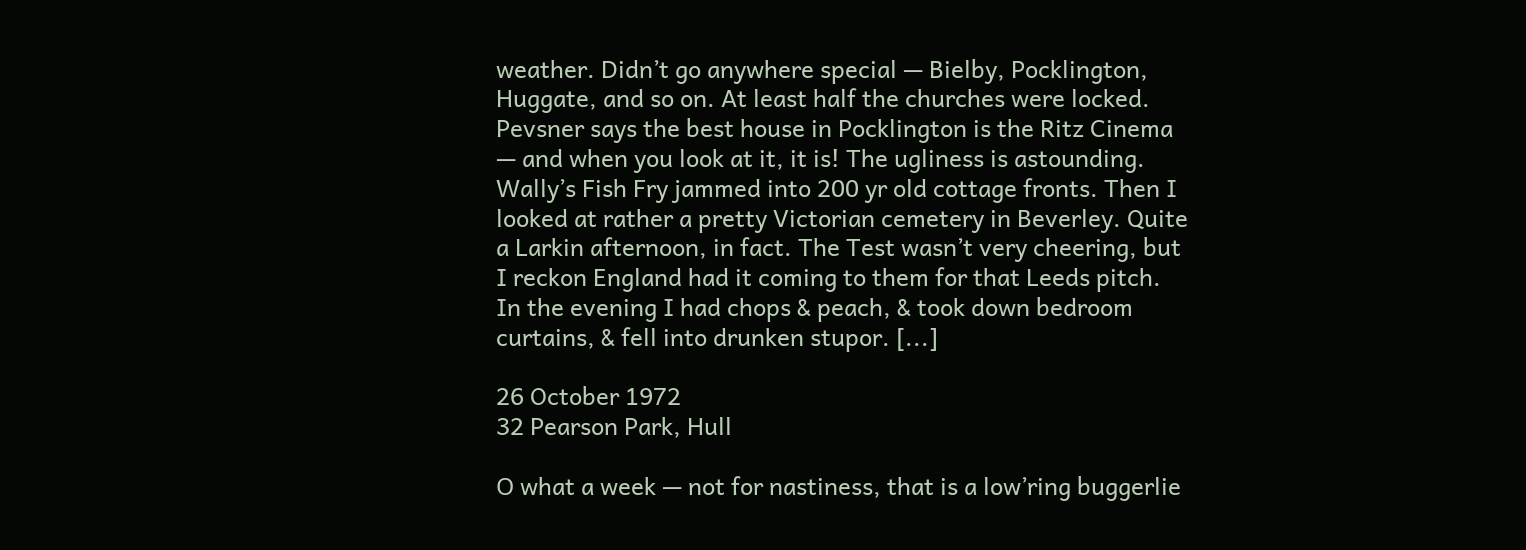weather. Didn’t go anywhere special — Bielby, Pocklington, Huggate, and so on. At least half the churches were locked. Pevsner says the best house in Pocklington is the Ritz Cinema — and when you look at it, it is! The ugliness is astounding. Wally’s Fish Fry jammed into 200 yr old cottage fronts. Then I looked at rather a pretty Victorian cemetery in Beverley. Quite a Larkin afternoon, in fact. The Test wasn’t very cheering, but I reckon England had it coming to them for that Leeds pitch. In the evening I had chops & peach, & took down bedroom curtains, & fell into drunken stupor. [...]

26 October 1972
32 Pearson Park, Hull

О what a week — not for nastiness, that is a low’ring buggerlie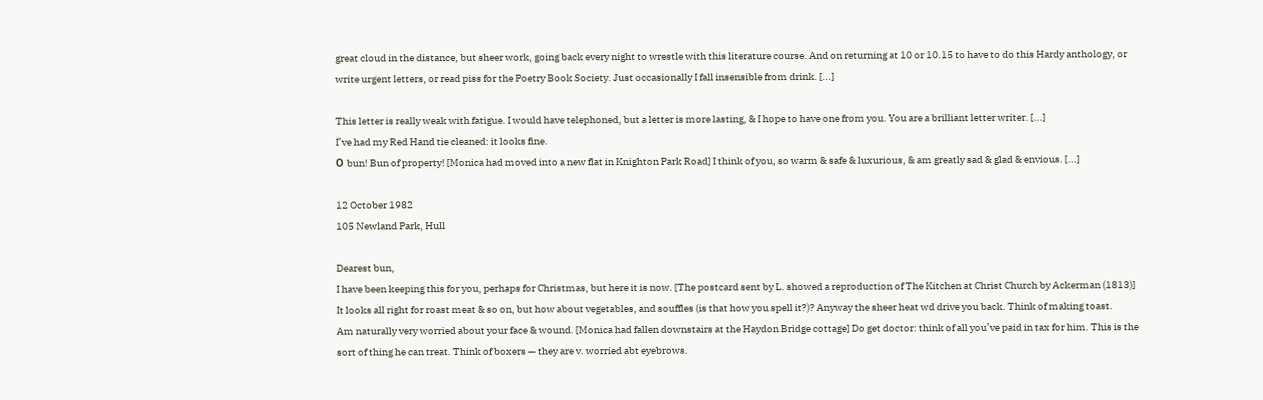great cloud in the distance, but sheer work, going back every night to wrestle with this literature course. And on returning at 10 or 10.15 to have to do this Hardy anthology, or write urgent letters, or read piss for the Poetry Book Society. Just occasionally I fall insensible from drink. [...]

This letter is really weak with fatigue. I would have telephoned, but a letter is more lasting, & I hope to have one from you. You are a brilliant letter writer. [...]
I’ve had my Red Hand tie cleaned: it looks fine.
О bun! Bun of property! [Monica had moved into a new flat in Knighton Park Road] I think of you, so warm & safe & luxurious, & am greatly sad & glad & envious. [...]

12 October 1982
105 Newland Park, Hull

Dearest bun,
I have been keeping this for you, perhaps for Christmas, but here it is now. [The postcard sent by L. showed a reproduction of The Kitchen at Christ Church by Ackerman (1813)] It looks all right for roast meat & so on, but how about vegetables, and souffles (is that how you spell it?)? Anyway the sheer heat wd drive you back. Think of making toast.
Am naturally very worried about your face & wound. [Monica had fallen downstairs at the Haydon Bridge cottage] Do get doctor: think of all you’ve paid in tax for him. This is the sort of thing he can treat. Think of boxers — they are v. worried abt eyebrows.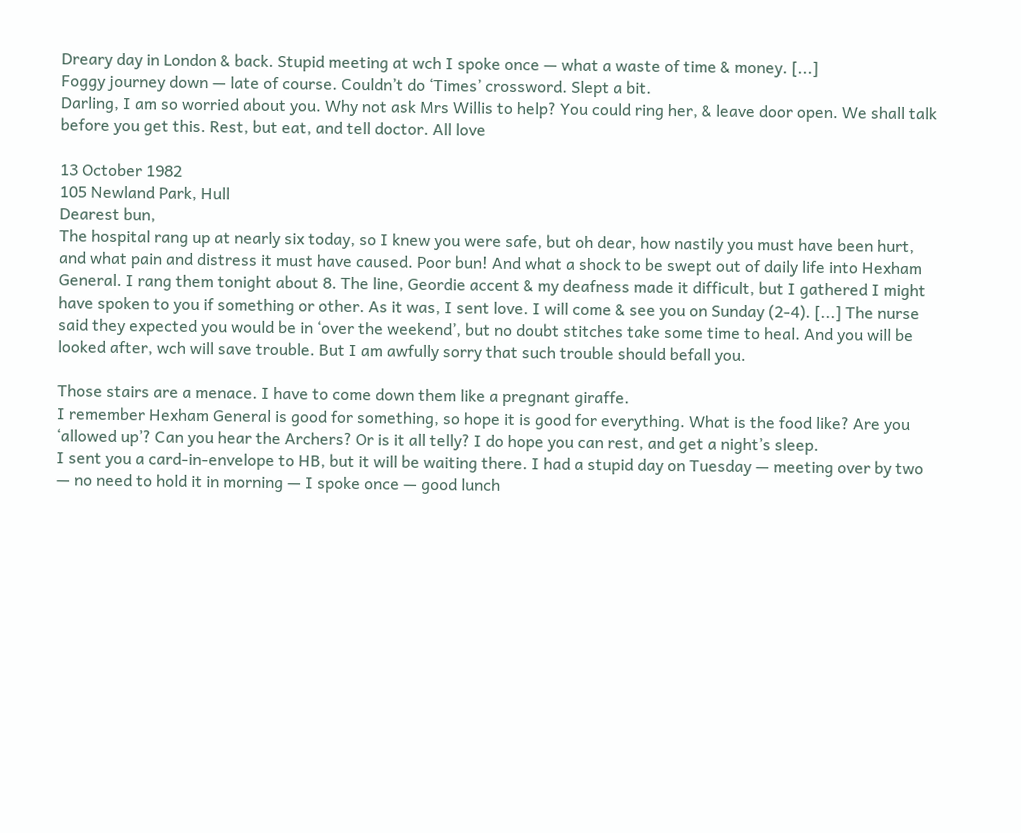Dreary day in London & back. Stupid meeting at wch I spoke once — what a waste of time & money. [...]
Foggy journey down — late of course. Couldn’t do ‘Times’ crossword. Slept a bit.
Darling, I am so worried about you. Why not ask Mrs Willis to help? You could ring her, & leave door open. We shall talk before you get this. Rest, but eat, and tell doctor. All love

13 October 1982
105 Newland Park, Hull
Dearest bun,
The hospital rang up at nearly six today, so I knew you were safe, but oh dear, how nastily you must have been hurt, and what pain and distress it must have caused. Poor bun! And what a shock to be swept out of daily life into Hexham General. I rang them tonight about 8. The line, Geordie accent & my deafness made it difficult, but I gathered I might have spoken to you if something or other. As it was, I sent love. I will come & see you on Sunday (2-4). [...] The nurse said they expected you would be in ‘over the weekend’, but no doubt stitches take some time to heal. And you will be looked after, wch will save trouble. But I am awfully sorry that such trouble should befall you.

Those stairs are a menace. I have to come down them like a pregnant giraffe.
I remember Hexham General is good for something, so hope it is good for everything. What is the food like? Are you ‘allowed up’? Can you hear the Archers? Or is it all telly? I do hope you can rest, and get a night’s sleep.
I sent you a card-in-envelope to HB, but it will be waiting there. I had a stupid day on Tuesday — meeting over by two — no need to hold it in morning — I spoke once — good lunch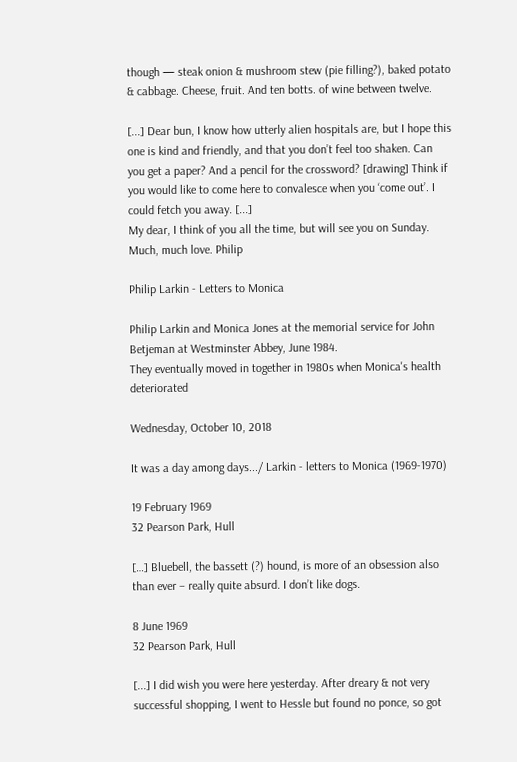though — steak onion & mushroom stew (pie filling?), baked potato & cabbage. Cheese, fruit. And ten botts. of wine between twelve.

[...] Dear bun, I know how utterly alien hospitals are, but I hope this one is kind and friendly, and that you don’t feel too shaken. Can you get a paper? And a pencil for the crossword? [drawing] Think if you would like to come here to convalesce when you ‘come out’. I could fetch you away. [...]
My dear, I think of you all the time, but will see you on Sunday. Much, much love. Philip

Philip Larkin - Letters to Monica

Philip Larkin and Monica Jones at the memorial service for John Betjeman at Westminster Abbey, June 1984.
They eventually moved in together in 1980s when Monica's health deteriorated

Wednesday, October 10, 2018

It was a day among days.../ Larkin - letters to Monica (1969-1970)

19 February 1969
32 Pearson Park, Hull

[…] Bluebell, the bassett (?) hound, is more of an obsession also than ever – really quite absurd. I don’t like dogs.

8 June 1969
32 Pearson Park, Hull

[...] I did wish you were here yesterday. After dreary & not very successful shopping, I went to Hessle but found no ponce, so got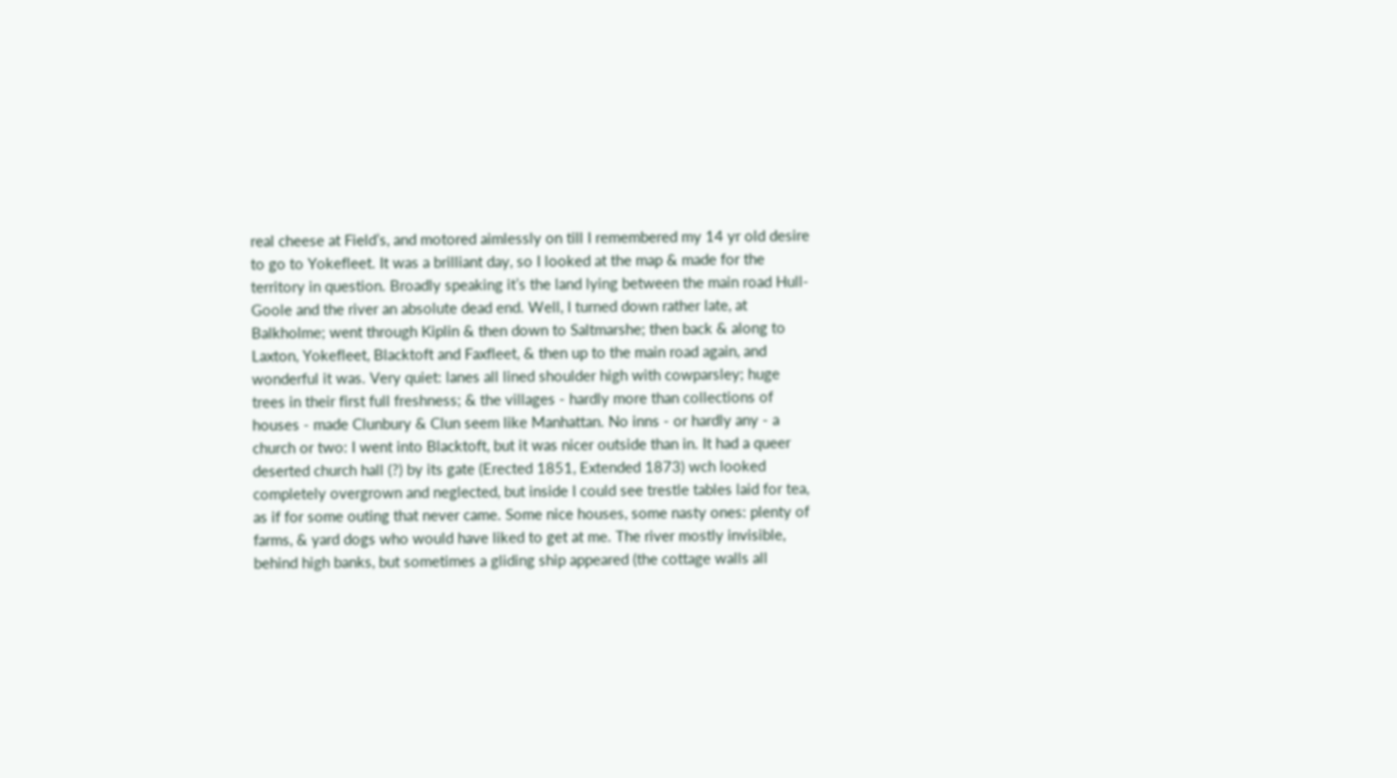real cheese at Field’s, and motored aimlessly on till I remembered my 14 yr old desire to go to Yokefleet. It was a brilliant day, so I looked at the map & made for the territory in question. Broadly speaking it’s the land lying between the main road Hull-Goole and the river an absolute dead end. Well, I turned down rather late, at Balkholme; went through Kiplin & then down to Saltmarshe; then back & along to Laxton, Yokefleet, Blacktoft and Faxfleet, & then up to the main road again, and wonderful it was. Very quiet: lanes all lined shoulder high with cowparsley; huge trees in their first full freshness; & the villages - hardly more than collections of houses - made Clunbury & Clun seem like Manhattan. No inns - or hardly any - a church or two: I went into Blacktoft, but it was nicer outside than in. It had a queer deserted church hall (?) by its gate (Erected 1851, Extended 1873) wch looked completely overgrown and neglected, but inside I could see trestle tables laid for tea, as if for some outing that never came. Some nice houses, some nasty ones: plenty of farms, & yard dogs who would have liked to get at me. The river mostly invisible, behind high banks, but sometimes a gliding ship appeared (the cottage walls all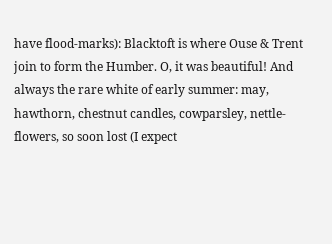have flood-marks): Blacktoft is where Ouse & Trent join to form the Humber. O, it was beautiful! And always the rare white of early summer: may, hawthorn, chestnut candles, cowparsley, nettle-flowers, so soon lost (I expect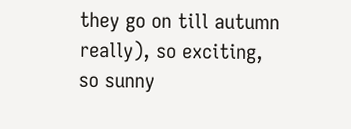they go on till autumn really), so exciting, so sunny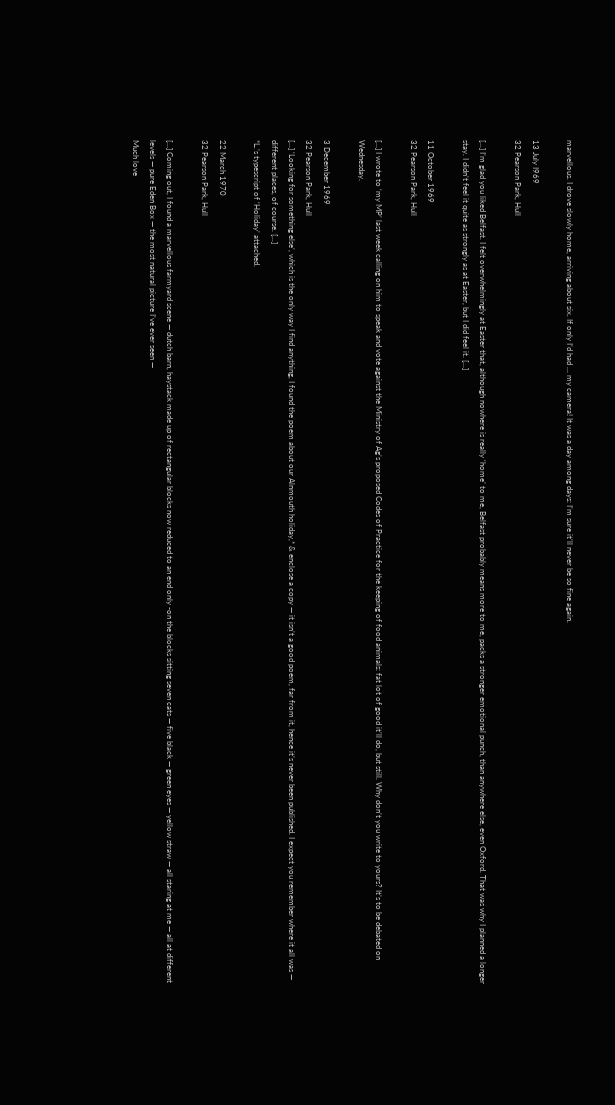marvellous. I drove slowly home, arriving about six. If only I’d had ... my camera! It was a day among days: I’m sure it’ll never be so fine again.

13 July I969
32 Pearson Park, Hull

[...] I’m glad you liked Belfast. I felt overwhelmingly at Easter that, although nowhere is really ‘home’ to me, Belfast probably means more to me, packs a stronger emotional punch, than anywhere else, even Oxford. That was why I planned a longer stay. I didn’t feel it quite as strongly as at Easter, but I did feel it. [...]

11 October 1969
32 Pearson Park, Hull

[…] I wrote to ‘my MP’ last week calling on him to speak and vote against the Ministry of Ag’s proposed Codes of Practice for the keeping of food animals: fat lot of good it’ll do, but still. Why don’t you write to yours? It’s to be debated on Wednesday.

3 December 1969
32 Pearson Park, Hull
[...] ‘Looking for something else’, which is the only way I find anything, I found the poem about our Alnmouth holiday,* & enclose a copy — it isn’t a good poem, far from it, hence it’s never been published. I expect you remember where it all was — different places, of course. [...]
*L.’s typescript of ‘Holiday’ attached.

22 March 1970
32 Pearson Park, Hull

[…] Coming out, I found a marvellous farmyard scene — dutch barn, haystack made up of rectangular blocks now reduced to an end only -on the blocks sitting seven cats — five black — green eyes — yellow straw — all staring at me — all at different levels — pure Eden Box — the most natural picture I’ve ever seen —
Much love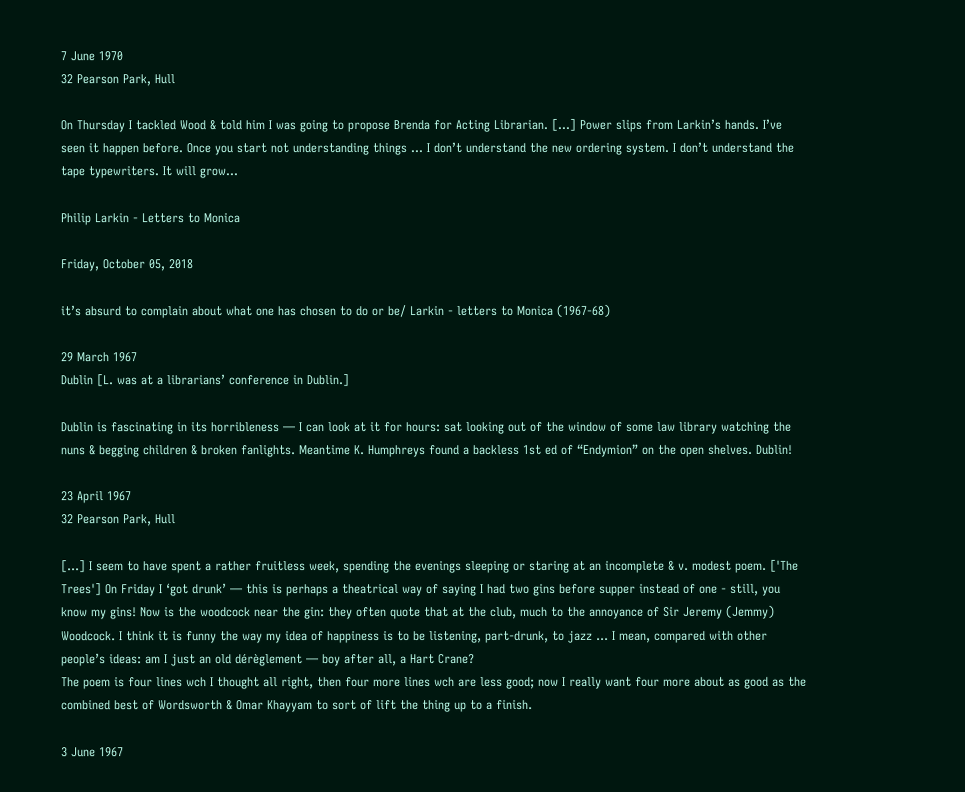7 June 1970
32 Pearson Park, Hull

On Thursday I tackled Wood & told him I was going to propose Brenda for Acting Librarian. [...] Power slips from Larkin’s hands. I’ve seen it happen before. Once you start not understanding things ... I don’t understand the new ordering system. I don’t understand the tape typewriters. It will grow...

Philip Larkin - Letters to Monica

Friday, October 05, 2018

it’s absurd to complain about what one has chosen to do or be/ Larkin - letters to Monica (1967-68)

29 March 1967
Dublin [L. was at a librarians’ conference in Dublin.]

Dublin is fascinating in its horribleness — I can look at it for hours: sat looking out of the window of some law library watching the nuns & begging children & broken fanlights. Meantime K. Humphreys found a backless 1st ed of “Endymion” on the open shelves. Dublin!

23 April 1967
32 Pearson Park, Hull

[...] I seem to have spent a rather fruitless week, spending the evenings sleeping or staring at an incomplete & v. modest poem. ['The Trees'] On Friday I ‘got drunk’ — this is perhaps a theatrical way of saying I had two gins before supper instead of one - still, you know my gins! Now is the woodcock near the gin: they often quote that at the club, much to the annoyance of Sir Jeremy (Jemmy) Woodcock. I think it is funny the way my idea of happiness is to be listening, part-drunk, to jazz ... I mean, compared with other people’s ideas: am I just an old dérèglement — boy after all, a Hart Crane?
The poem is four lines wch I thought all right, then four more lines wch are less good; now I really want four more about as good as the combined best of Wordsworth & Omar Khayyam to sort of lift the thing up to a finish.

3 June 1967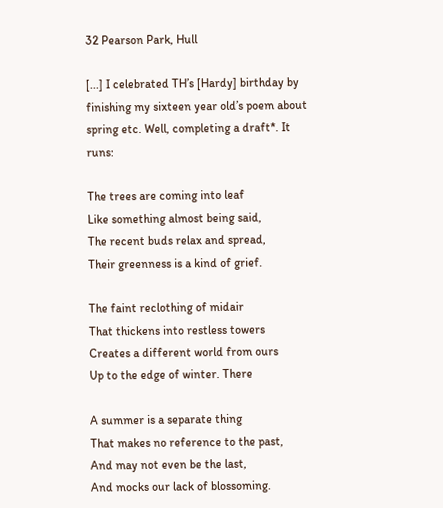32 Pearson Park, Hull

[...] I celebrated TH’s [Hardy] birthday by finishing my sixteen year old’s poem about spring etc. Well, completing a draft*. It runs:

The trees are coming into leaf
Like something almost being said,
The recent buds relax and spread,
Their greenness is a kind of grief.

The faint reclothing of midair
That thickens into restless towers
Creates a different world from ours
Up to the edge of winter. There

A summer is a separate thing
That makes no reference to the past,
And may not even be the last,
And mocks our lack of blossoming.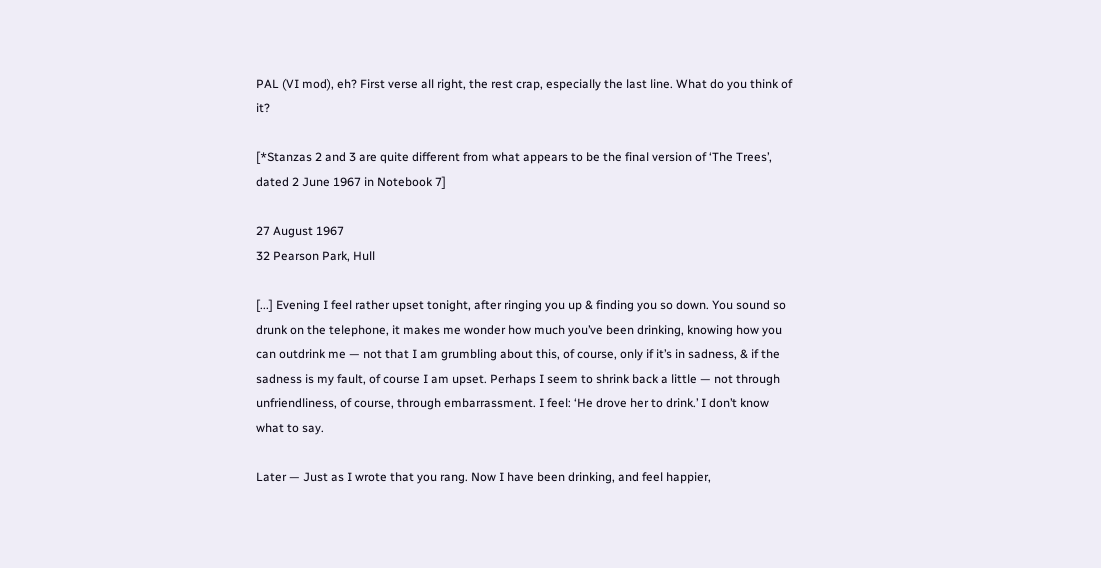PAL (VI mod), eh? First verse all right, the rest crap, especially the last line. What do you think of it?

[*Stanzas 2 and 3 are quite different from what appears to be the final version of ‘The Trees’, dated 2 June 1967 in Notebook 7]

27 August 1967
32 Pearson Park, Hull

[...] Evening I feel rather upset tonight, after ringing you up & finding you so down. You sound so drunk on the telephone, it makes me wonder how much you’ve been drinking, knowing how you can outdrink me — not that I am grumbling about this, of course, only if it’s in sadness, & if the sadness is my fault, of course I am upset. Perhaps I seem to shrink back a little — not through unfriendliness, of course, through embarrassment. I feel: ‘He drove her to drink.’ I don’t know what to say.

Later — Just as I wrote that you rang. Now I have been drinking, and feel happier,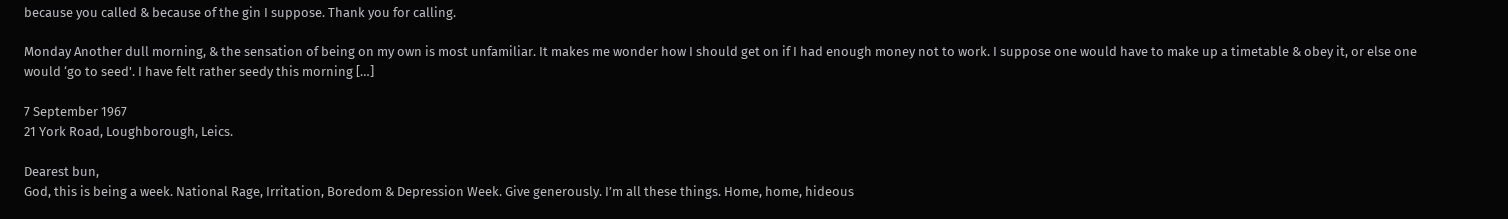because you called & because of the gin I suppose. Thank you for calling.

Monday Another dull morning, & the sensation of being on my own is most unfamiliar. It makes me wonder how I should get on if I had enough money not to work. I suppose one would have to make up a timetable & obey it, or else one would ‘go to seed'. I have felt rather seedy this morning […]

7 September 1967
21 York Road, Loughborough, Leics.

Dearest bun,
God, this is being a week. National Rage, Irritation, Boredom & Depression Week. Give generously. I’m all these things. Home, home, hideous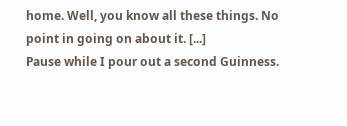home. Well, you know all these things. No point in going on about it. [...]
Pause while I pour out a second Guinness.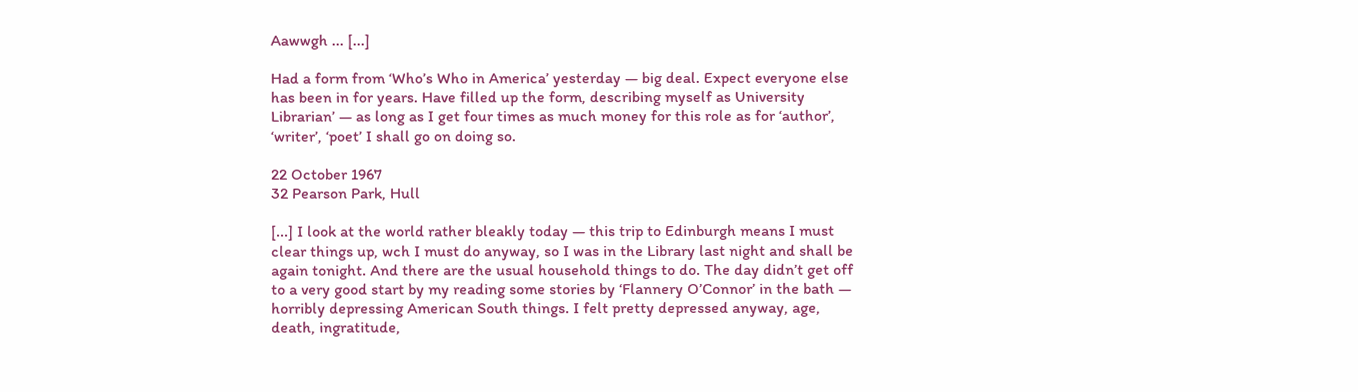Aawwgh ... [...]

Had a form from ‘Who’s Who in America’ yesterday — big deal. Expect everyone else has been in for years. Have filled up the form, describing myself as University Librarian’ — as long as I get four times as much money for this role as for ‘author’, ‘writer’, ‘poet’ I shall go on doing so.

22 October 1967
32 Pearson Park, Hull

[...] I look at the world rather bleakly today — this trip to Edinburgh means I must clear things up, wch I must do anyway, so I was in the Library last night and shall be again tonight. And there are the usual household things to do. The day didn’t get off to a very good start by my reading some stories by ‘Flannery O’Connor’ in the bath — horribly depressing American South things. I felt pretty depressed anyway, age, death, ingratitude,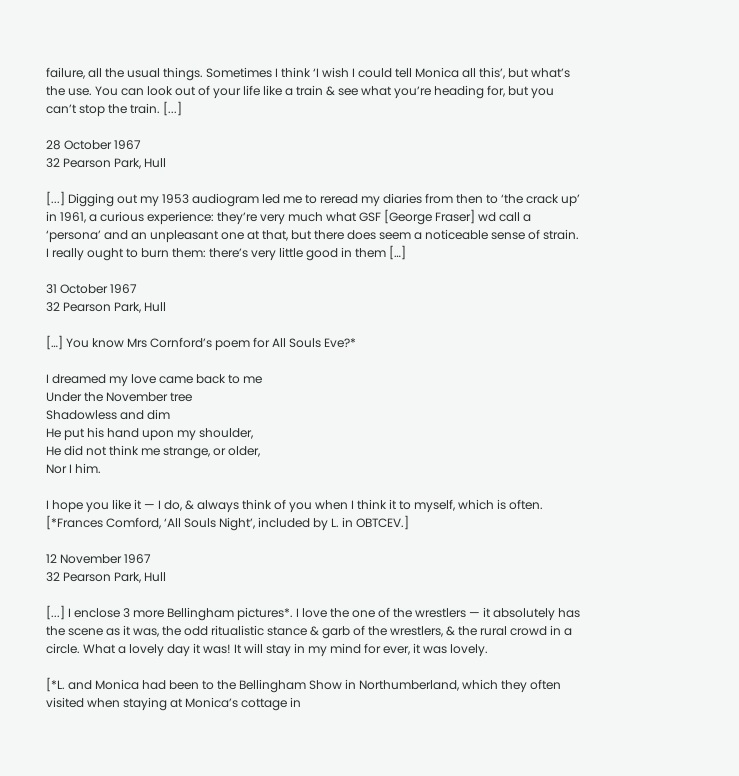failure, all the usual things. Sometimes I think ‘I wish I could tell Monica all this’, but what’s the use. You can look out of your life like a train & see what you’re heading for, but you can’t stop the train. [...]

28 October 1967
32 Pearson Park, Hull

[...] Digging out my 1953 audiogram led me to reread my diaries from then to ‘the crack up’ in 1961, a curious experience: they’re very much what GSF [George Fraser] wd call a ‘persona’ and an unpleasant one at that, but there does seem a noticeable sense of strain. I really ought to burn them: there’s very little good in them […]

31 October 1967
32 Pearson Park, Hull

[…] You know Mrs Cornford’s poem for All Souls Eve?*

I dreamed my love came back to me
Under the November tree
Shadowless and dim
He put his hand upon my shoulder,
He did not think me strange, or older,
Nor I him.

I hope you like it — I do, & always think of you when I think it to myself, which is often.
[*Frances Comford, ‘All Souls Night’, included by L. in OBTCEV.]

12 November 1967
32 Pearson Park, Hull

[...] I enclose 3 more Bellingham pictures*. I love the one of the wrestlers — it absolutely has the scene as it was, the odd ritualistic stance & garb of the wrestlers, & the rural crowd in a circle. What a lovely day it was! It will stay in my mind for ever, it was lovely.

[*L. and Monica had been to the Bellingham Show in Northumberland, which they often visited when staying at Monica’s cottage in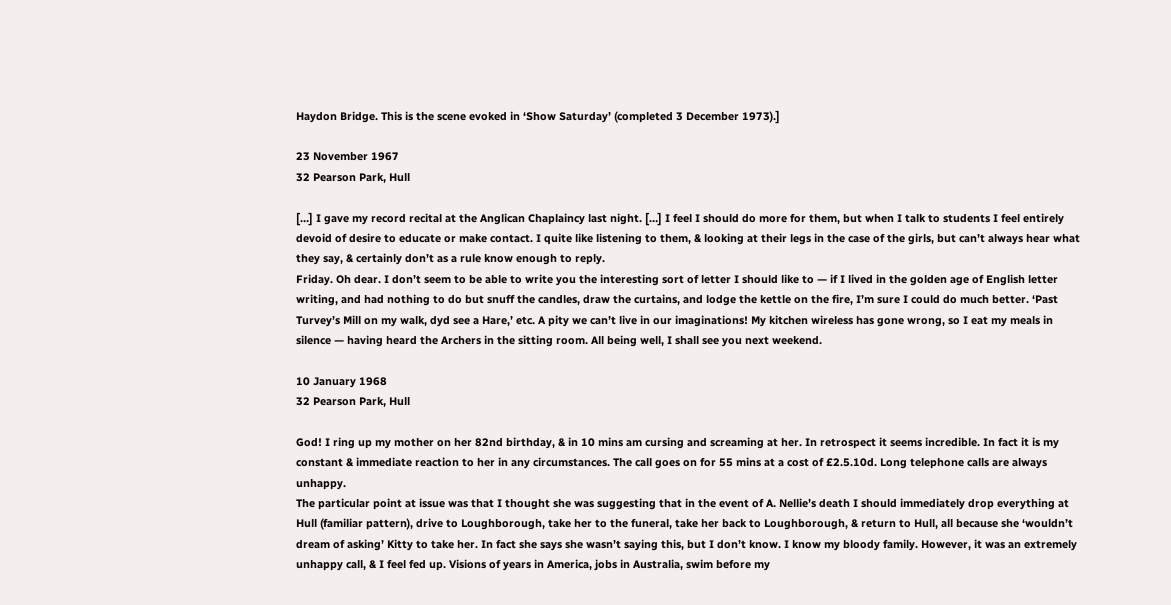Haydon Bridge. This is the scene evoked in ‘Show Saturday’ (completed 3 December 1973).]

23 November 1967
32 Pearson Park, Hull

[…] I gave my record recital at the Anglican Chaplaincy last night. […] I feel I should do more for them, but when I talk to students I feel entirely devoid of desire to educate or make contact. I quite like listening to them, & looking at their legs in the case of the girls, but can’t always hear what they say, & certainly don’t as a rule know enough to reply.
Friday. Oh dear. I don’t seem to be able to write you the interesting sort of letter I should like to — if I lived in the golden age of English letter writing, and had nothing to do but snuff the candles, draw the curtains, and lodge the kettle on the fire, I’m sure I could do much better. ‘Past Turvey’s Mill on my walk, dyd see a Hare,’ etc. A pity we can’t live in our imaginations! My kitchen wireless has gone wrong, so I eat my meals in silence — having heard the Archers in the sitting room. All being well, I shall see you next weekend.

10 January 1968
32 Pearson Park, Hull

God! I ring up my mother on her 82nd birthday, & in 10 mins am cursing and screaming at her. In retrospect it seems incredible. In fact it is my constant & immediate reaction to her in any circumstances. The call goes on for 55 mins at a cost of £2.5.10d. Long telephone calls are always unhappy.
The particular point at issue was that I thought she was suggesting that in the event of A. Nellie’s death I should immediately drop everything at Hull (familiar pattern), drive to Loughborough, take her to the funeral, take her back to Loughborough, & return to Hull, all because she ‘wouldn’t dream of asking’ Kitty to take her. In fact she says she wasn’t saying this, but I don’t know. I know my bloody family. However, it was an extremely unhappy call, & I feel fed up. Visions of years in America, jobs in Australia, swim before my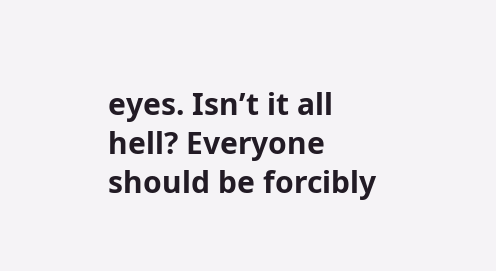eyes. Isn’t it all hell? Everyone should be forcibly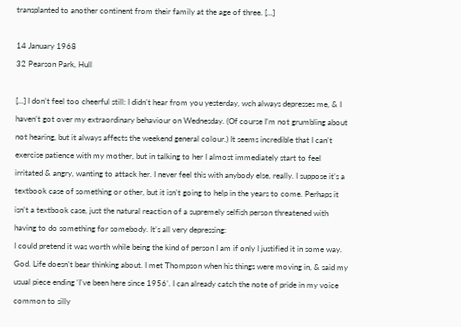transplanted to another continent from their family at the age of three. [...]

14 January 1968
32 Pearson Park, Hull

[...] I don’t feel too cheerful still: I didn’t hear from you yesterday, wch always depresses me, & I haven’t got over my extraordinary behaviour on Wednesday. (Of course I’m not grumbling about not hearing, but it always affects the weekend general colour.) It seems incredible that I can’t exercise patience with my mother, but in talking to her I almost immediately start to feel irritated & angry, wanting to attack her. I never feel this with anybody else, really. I suppose it’s a textbook case of something or other, but it isn’t going to help in the years to come. Perhaps it isn’t a textbook case, just the natural reaction of a supremely selfish person threatened with having to do something for somebody. It’s all very depressing:
I could pretend it was worth while being the kind of person I am if only I justified it in some way. God. Life doesn’t bear thinking about. I met Thompson when his things were moving in, & said my usual piece ending ‘I’ve been here since 1956’. I can already catch the note of pride in my voice common to silly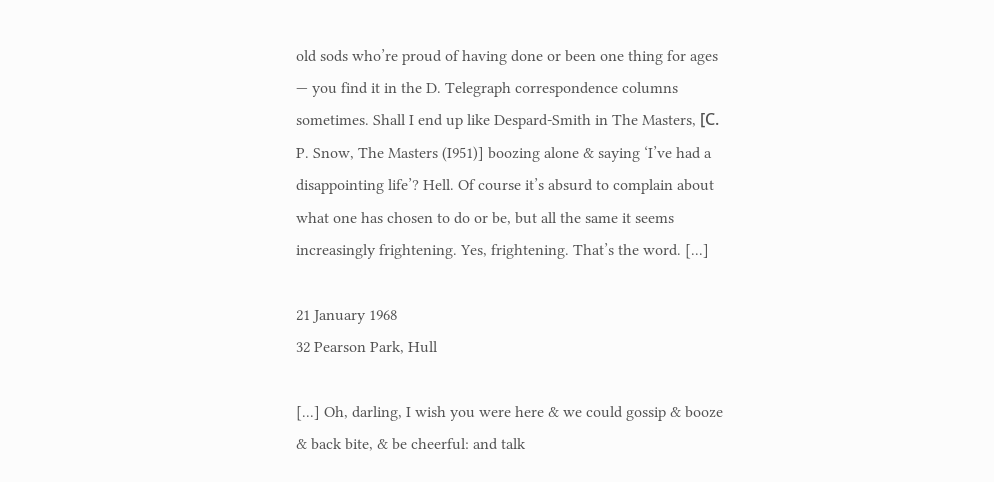old sods who’re proud of having done or been one thing for ages — you find it in the D. Telegraph correspondence columns sometimes. Shall I end up like Despard-Smith in The Masters, [С. P. Snow, The Masters (I951)] boozing alone & saying ‘I’ve had a disappointing life’? Hell. Of course it’s absurd to complain about what one has chosen to do or be, but all the same it seems increasingly frightening. Yes, frightening. That’s the word. [...]

21 January 1968
32 Pearson Park, Hull

[...] Oh, darling, I wish you were here & we could gossip & booze & back bite, & be cheerful: and talk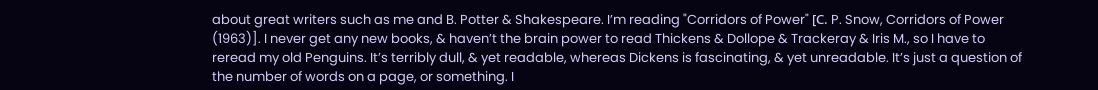about great writers such as me and B. Potter & Shakespeare. I’m reading "Corridors of Power" [С. P. Snow, Corridors of Power (1963)]. I never get any new books, & haven’t the brain power to read Thickens & Dollope & Trackeray & Iris M., so I have to reread my old Penguins. It’s terribly dull, & yet readable, whereas Dickens is fascinating, & yet unreadable. It’s just a question of the number of words on a page, or something. I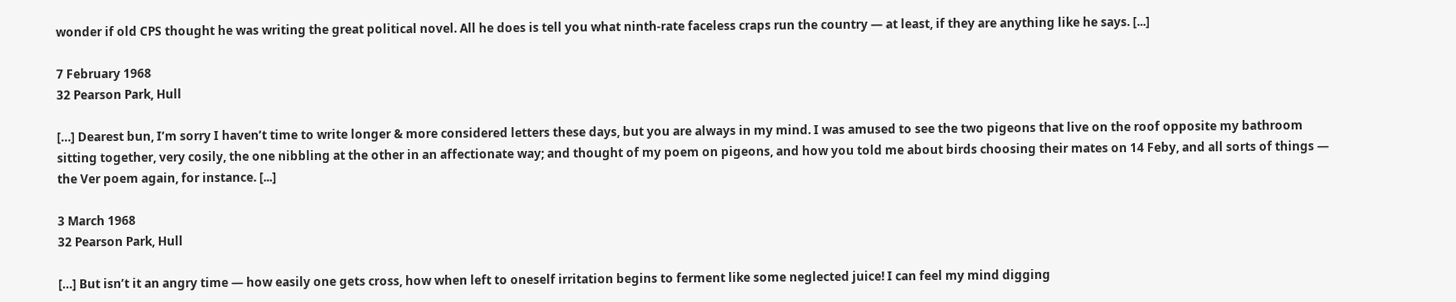wonder if old CPS thought he was writing the great political novel. All he does is tell you what ninth-rate faceless craps run the country — at least, if they are anything like he says. [...]

7 February 1968
32 Pearson Park, Hull

[…] Dearest bun, I’m sorry I haven’t time to write longer & more considered letters these days, but you are always in my mind. I was amused to see the two pigeons that live on the roof opposite my bathroom sitting together, very cosily, the one nibbling at the other in an affectionate way; and thought of my poem on pigeons, and how you told me about birds choosing their mates on 14 Feby, and all sorts of things — the Ver poem again, for instance. [...]

3 March 1968
32 Pearson Park, Hull

[…] But isn’t it an angry time — how easily one gets cross, how when left to oneself irritation begins to ferment like some neglected juice! I can feel my mind digging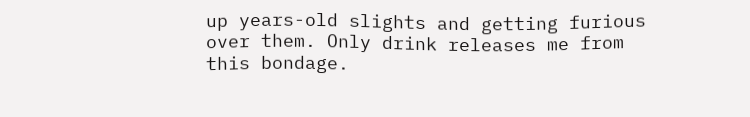up years-old slights and getting furious over them. Only drink releases me from this bondage.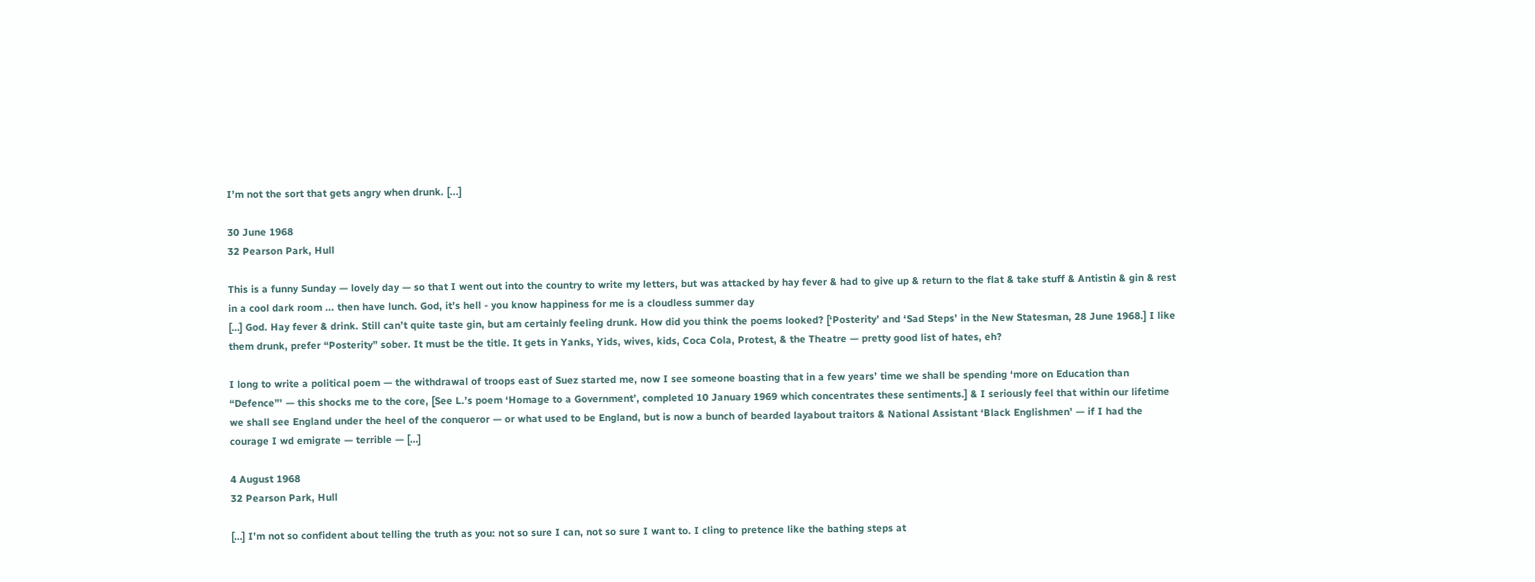I’m not the sort that gets angry when drunk. [...]

30 June 1968
32 Pearson Park, Hull

This is a funny Sunday — lovely day — so that I went out into the country to write my letters, but was attacked by hay fever & had to give up & return to the flat & take stuff & Antistin & gin & rest in a cool dark room ... then have lunch. God, it’s hell - you know happiness for me is a cloudless summer day
[…] God. Hay fever & drink. Still can’t quite taste gin, but am certainly feeling drunk. How did you think the poems looked? [‘Posterity’ and ‘Sad Steps’ in the New Statesman, 28 June 1968.] I like them drunk, prefer “Posterity” sober. It must be the title. It gets in Yanks, Yids, wives, kids, Coca Cola, Protest, & the Theatre — pretty good list of hates, eh?

I long to write a political poem — the withdrawal of troops east of Suez started me, now I see someone boasting that in a few years’ time we shall be spending ‘more on Education than “Defence”’ — this shocks me to the core, [See L.’s poem ‘Homage to a Government’, completed 10 January 1969 which concentrates these sentiments.] & I seriously feel that within our lifetime we shall see England under the heel of the conqueror — or what used to be England, but is now a bunch of bearded layabout traitors & National Assistant ‘Black Englishmen’ — if I had the courage I wd emigrate — terrible — […]

4 August 1968
32 Pearson Park, Hull

[…] I’m not so confident about telling the truth as you: not so sure I can, not so sure I want to. I cling to pretence like the bathing steps at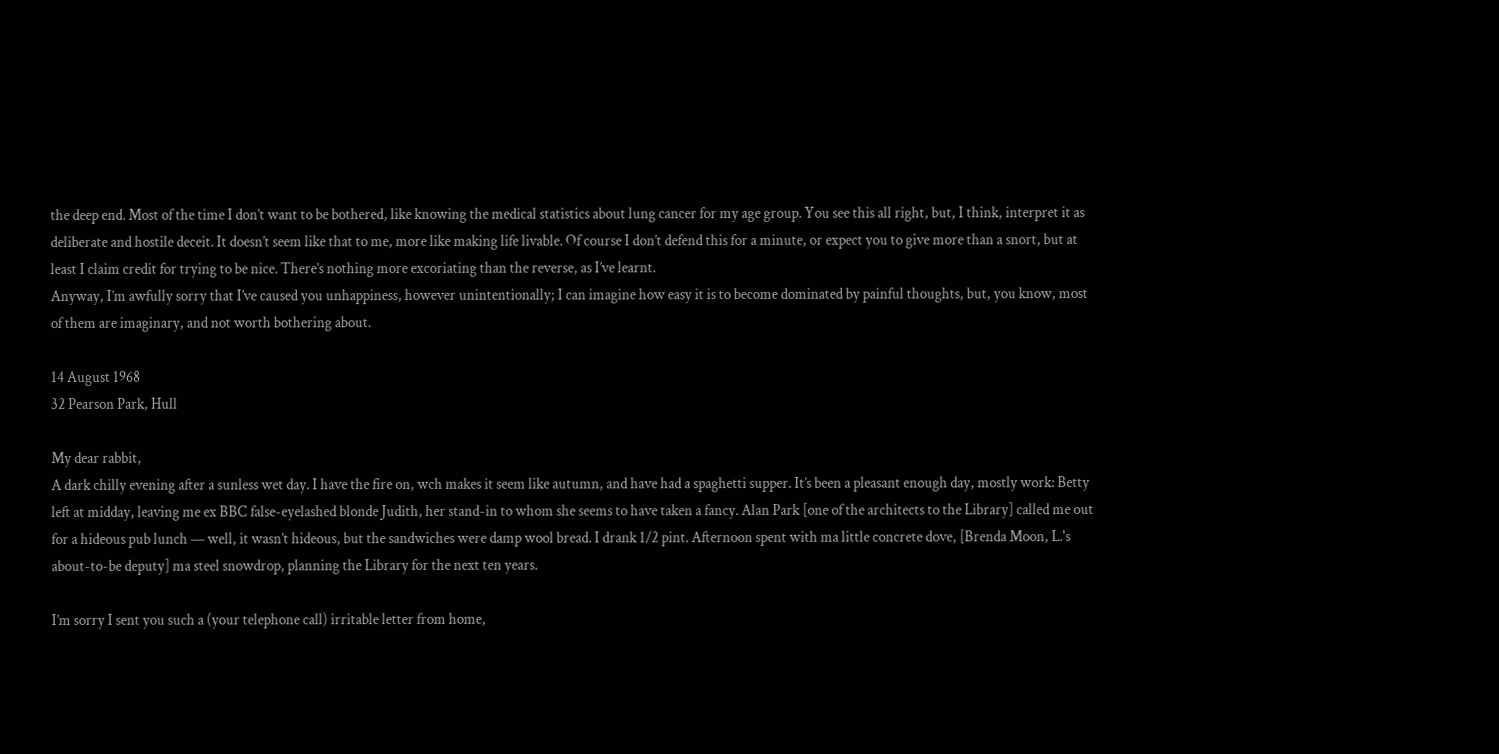the deep end. Most of the time I don’t want to be bothered, like knowing the medical statistics about lung cancer for my age group. You see this all right, but, I think, interpret it as deliberate and hostile deceit. It doesn’t seem like that to me, more like making life livable. Of course I don’t defend this for a minute, or expect you to give more than a snort, but at least I claim credit for trying to be nice. There’s nothing more excoriating than the reverse, as I’ve learnt.
Anyway, I’m awfully sorry that I’ve caused you unhappiness, however unintentionally; I can imagine how easy it is to become dominated by painful thoughts, but, you know, most of them are imaginary, and not worth bothering about.

14 August 1968
32 Pearson Park, Hull

My dear rabbit,
A dark chilly evening after a sunless wet day. I have the fire on, wch makes it seem like autumn, and have had a spaghetti supper. It’s been a pleasant enough day, mostly work: Betty left at midday, leaving me ex BBC false-eyelashed blonde Judith, her stand-in to whom she seems to have taken a fancy. Alan Park [one of the architects to the Library] called me out for a hideous pub lunch — well, it wasn’t hideous, but the sandwiches were damp wool bread. I drank 1/2 pint. Afternoon spent with ma little concrete dove, [Brenda Moon, L.'s about-to-be deputy] ma steel snowdrop, planning the Library for the next ten years.

I’m sorry I sent you such a (your telephone call) irritable letter from home,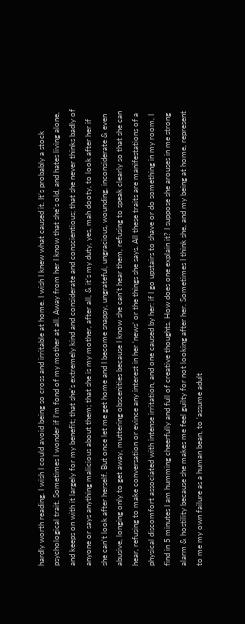hardly worth reading. I wish I could avoid being so cross and irritable at home. I wish I knew what caused it. It’s probably a stock psychological trait. Sometimes I wonder if I’m fond of my mother at all. Away from her I know that she’s old, and hates living alone, and keeps on with it largely for my benefit; that she’s extremely kind and considerate and conscientious; that she never thinks badly of anyone or says anything malicious about them; that she is my mother, after all, & it’s my duty, yes, mah dooty, to look after her if she can’t look after herself. But once let me get home and I become snappy, ungrateful, ungracious, wounding, inconsiderate & even abusive, longing only to get away, muttering obscenities because I know she can’t hear them, refusing to speak clearly so that she can hear, refusing to make conversation or evince any interest in her ‘news’ or the things she says. All these traits are manifestations of a physical discomfort associated with intense irritation, and one caused by her: if I go upstairs to shave or do something in my room, I find in 5 minutes I am humming cheerfully and full of creative thoughts. How does one explain it? I suppose she arouses in me strong alarm & hostility because she makes me feel guilty for not looking after her. Sometimes I think she, and my being at home, represent to me my own failure as a human bean, to ‘assume adult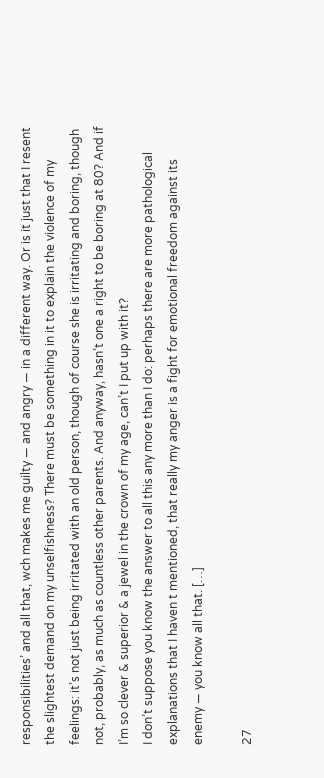responsibilities’ and all that, wch makes me guilty — and angry — in a different way. Or is it just that I resent the slightest demand on my unselfishness? There must be something in it to explain the violence of my feelings: it’s not just being irritated with an old person, though of course she is irritating and boring, though not, probably, as much as countless other parents. And anyway, hasn’t one a right to be boring at 80? And if I’m so clever & superior & a jewel in the crown of my age, can’t I put up with it?
I don’t suppose you know the answer to all this any more than I do: perhaps there are more pathological explanations that I haven t mentioned, that really my anger is a fight for emotional freedom against its enemy — you know all that. […]

27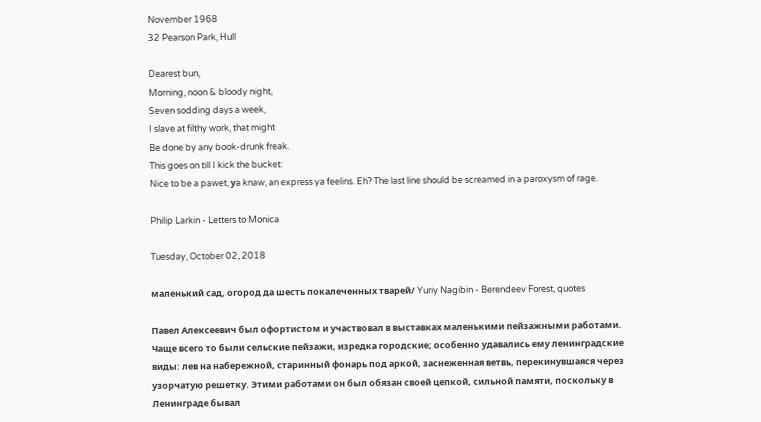November 1968
32 Pearson Park, Hull

Dearest bun,
Morning, noon & bloody night,
Seven sodding days a week,
I slave at filthy work, that might
Be done by any book-drunk freak.
This goes on till I kick the bucket:
Nice to be a pawet, уa knaw, an express ya feelins. Eh? The last line should be screamed in a paroxysm of rage.

Philip Larkin - Letters to Monica

Tuesday, October 02, 2018

маленький сад, огород да шесть покалеченных тварей/ Yuriy Nagibin - Berendeev Forest, quotes

Павел Алексеевич был офортистом и участвовал в выставках маленькими пейзажными работами. Чаще всего то были сельские пейзажи, изредка городские; особенно удавались ему ленинградские виды: лев на набережной, старинный фонарь под аркой, заснеженная ветвь, перекинувшаяся через узорчатую решетку. Этими работами он был обязан своей цепкой, сильной памяти, поскольку в Ленинграде бывал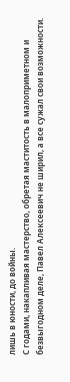лишь в юности, до войны.
С годами, накапливая мастерство, обретая маститость в малоприметном и безвыгодном деле, Павел Алексеевич не ширил, а все сужал свои возможности.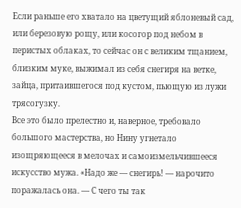Если раньше его хватало на цветущий яблоневый сад, или березовую рощу, или косогор под небом в перистых облаках, то сейчас он с великим тщанием, близким муке, выжимал из себя снегиря на ветке, зайца, притаившегося под кустом, пьющую из лужи трясогузку.
Все это было прелестно и, наверное, требовало большого мастерства, но Нину угнетало изощряющееся в мелочах и самоизмельчившееся искусство мужа. «Надо же — снегирь! — нарочито поражалась она. — С чего ты так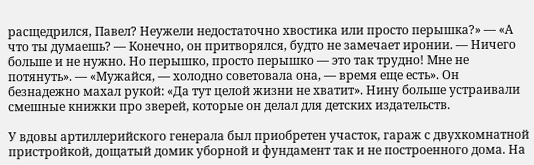расщедрился, Павел? Неужели недостаточно хвостика или просто перышка?» — «А что ты думаешь? — Конечно, он притворялся, будто не замечает иронии. — Ничего больше и не нужно. Но перышко, просто перышко — это так трудно! Мне не потянуть». — «Мужайся, — холодно советовала она, — время еще есть». Он безнадежно махал рукой: «Да тут целой жизни не хватит». Нину больше устраивали смешные книжки про зверей, которые он делал для детских издательств.

У вдовы артиллерийского генерала был приобретен участок, гараж с двухкомнатной пристройкой, дощатый домик уборной и фундамент так и не построенного дома. На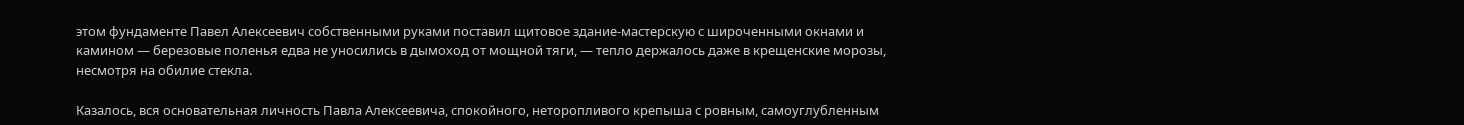этом фундаменте Павел Алексеевич собственными руками поставил щитовое здание-мастерскую с широченными окнами и камином — березовые поленья едва не уносились в дымоход от мощной тяги, — тепло держалось даже в крещенские морозы, несмотря на обилие стекла.

Казалось, вся основательная личность Павла Алексеевича, спокойного, неторопливого крепыша с ровным, самоуглубленным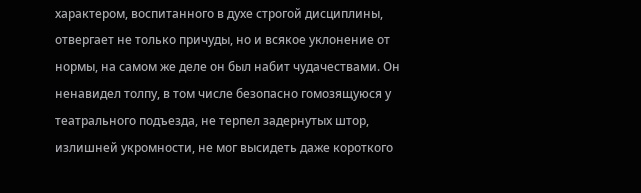характером, воспитанного в духе строгой дисциплины, отвергает не только причуды, но и всякое уклонение от нормы, на самом же деле он был набит чудачествами. Он ненавидел толпу, в том числе безопасно гомозящуюся у театрального подъезда, не терпел задернутых штор, излишней укромности, не мог высидеть даже короткого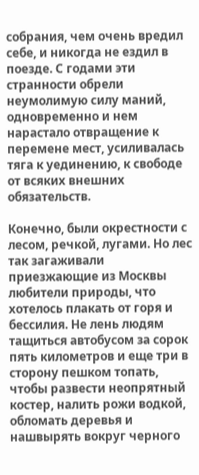собрания, чем очень вредил себе, и никогда не ездил в поезде. С годами эти странности обрели неумолимую силу маний, одновременно и нем нарастало отвращение к перемене мест, усиливалась тяга к уединению, к свободе от всяких внешних обязательств.

Конечно, были окрестности с лесом, речкой, лугами. Но лес так загаживали приезжающие из Москвы любители природы, что хотелось плакать от горя и бессилия. Не лень людям тащиться автобусом за сорок пять километров и еще три в сторону пешком топать, чтобы развести неопрятный костер, налить рожи водкой, обломать деревья и нашвырять вокруг черного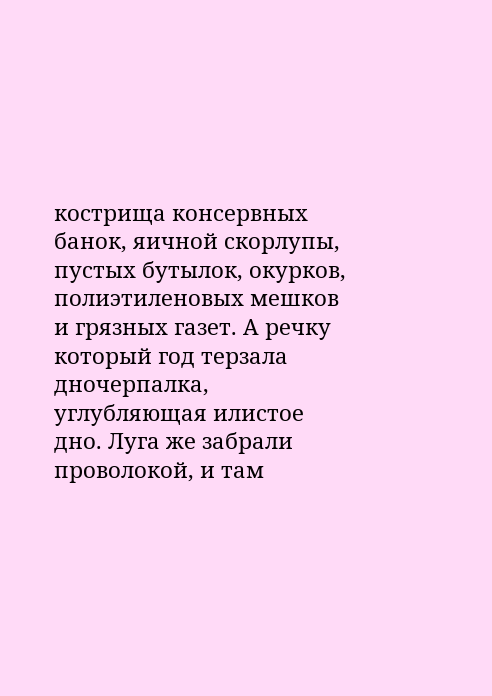кострища консервных банок, яичной скорлупы, пустых бутылок, окурков, полиэтиленовых мешков и грязных газет. А речку который год терзала дночерпалка, углубляющая илистое дно. Луга же забрали проволокой, и там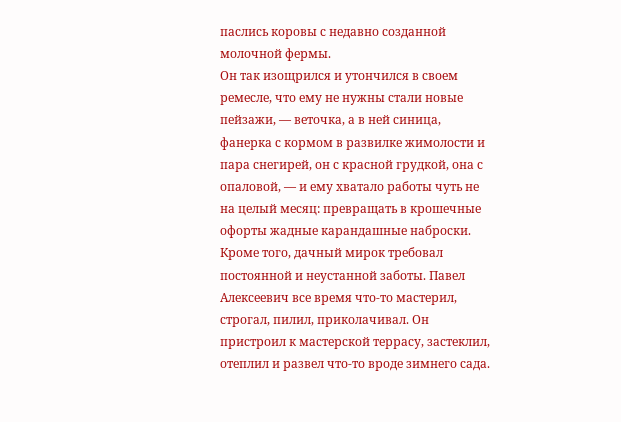паслись коровы с недавно созданной молочной фермы.
Он так изощрился и утончился в своем ремесле, что ему не нужны стали новые пейзажи, — веточка, а в ней синица, фанерка с кормом в развилке жимолости и пара снегирей, он с красной грудкой, она с опаловой, — и ему хватало работы чуть не на целый месяц: превращать в крошечные офорты жадные карандашные наброски.
Кроме того, дачный мирок требовал постоянной и неустанной заботы. Павел Алексеевич все время что-то мастерил, строгал, пилил, приколачивал. Он пристроил к мастерской террасу, застеклил, отеплил и развел что-то вроде зимнего сада.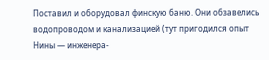Поставил и оборудовал финскую баню. Они обзавелись водопроводом и канализацией (тут пригодился опыт Нины — инженера-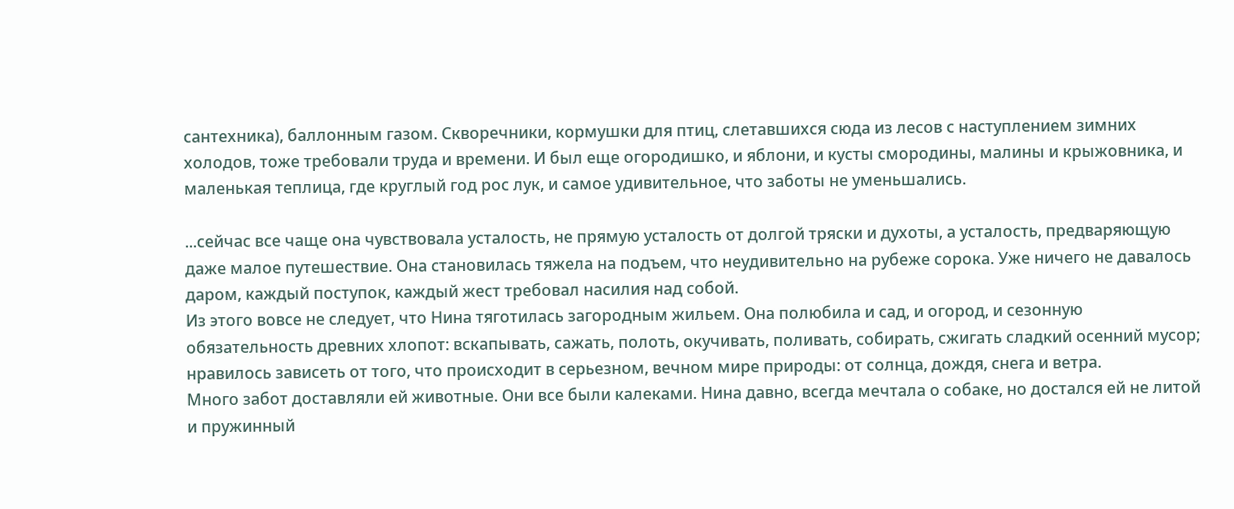сантехника), баллонным газом. Скворечники, кормушки для птиц, слетавшихся сюда из лесов с наступлением зимних холодов, тоже требовали труда и времени. И был еще огородишко, и яблони, и кусты смородины, малины и крыжовника, и маленькая теплица, где круглый год рос лук, и самое удивительное, что заботы не уменьшались.

...сейчас все чаще она чувствовала усталость, не прямую усталость от долгой тряски и духоты, а усталость, предваряющую даже малое путешествие. Она становилась тяжела на подъем, что неудивительно на рубеже сорока. Уже ничего не давалось даром, каждый поступок, каждый жест требовал насилия над собой.
Из этого вовсе не следует, что Нина тяготилась загородным жильем. Она полюбила и сад, и огород, и сезонную обязательность древних хлопот: вскапывать, сажать, полоть, окучивать, поливать, собирать, сжигать сладкий осенний мусор; нравилось зависеть от того, что происходит в серьезном, вечном мире природы: от солнца, дождя, снега и ветра.
Много забот доставляли ей животные. Они все были калеками. Нина давно, всегда мечтала о собаке, но достался ей не литой и пружинный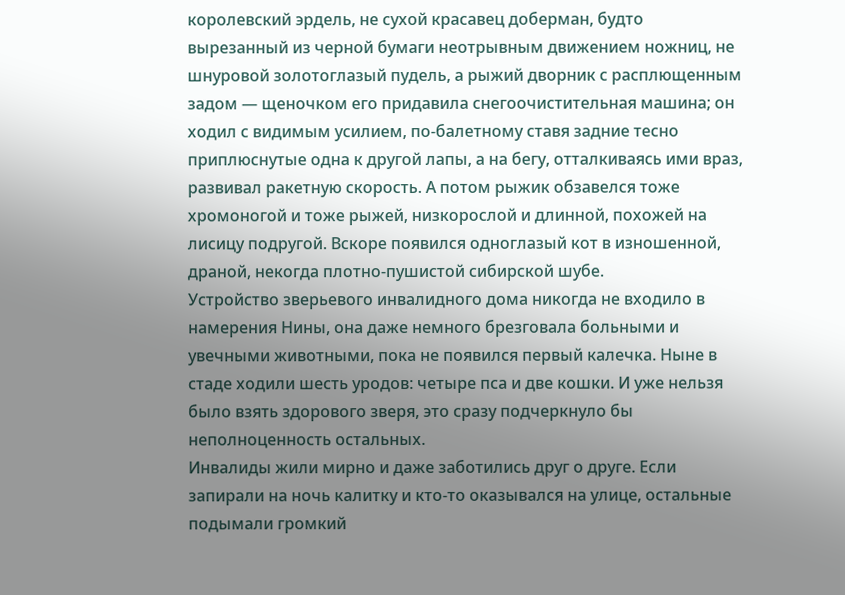королевский эрдель, не сухой красавец доберман, будто вырезанный из черной бумаги неотрывным движением ножниц, не шнуровой золотоглазый пудель, а рыжий дворник с расплющенным задом — щеночком его придавила снегоочистительная машина; он ходил с видимым усилием, по-балетному ставя задние тесно приплюснутые одна к другой лапы, а на бегу, отталкиваясь ими враз, развивал ракетную скорость. А потом рыжик обзавелся тоже хромоногой и тоже рыжей, низкорослой и длинной, похожей на лисицу подругой. Вскоре появился одноглазый кот в изношенной, драной, некогда плотно-пушистой сибирской шубе.
Устройство зверьевого инвалидного дома никогда не входило в намерения Нины, она даже немного брезговала больными и увечными животными, пока не появился первый калечка. Ныне в стаде ходили шесть уродов: четыре пса и две кошки. И уже нельзя было взять здорового зверя, это сразу подчеркнуло бы неполноценность остальных.
Инвалиды жили мирно и даже заботились друг о друге. Если запирали на ночь калитку и кто-то оказывался на улице, остальные подымали громкий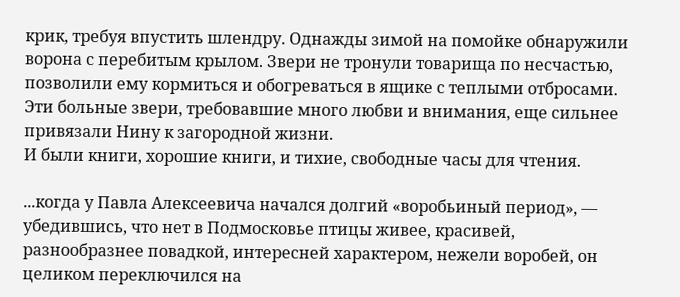крик, требуя впустить шлендру. Однажды зимой на помойке обнаружили ворона с перебитым крылом. Звери не тронули товарища по несчастью, позволили ему кормиться и обогреваться в ящике с теплыми отбросами. Эти больные звери, требовавшие много любви и внимания, еще сильнее привязали Нину к загородной жизни.
И были книги, хорошие книги, и тихие, свободные часы для чтения.

...когда у Павла Алексеевича начался долгий «воробьиный период», — убедившись, что нет в Подмосковье птицы живее, красивей, разнообразнее повадкой, интересней характером, нежели воробей, он целиком переключился на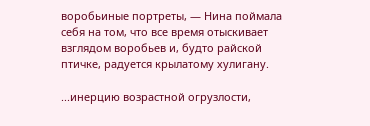воробьиные портреты, — Нина поймала себя на том, что все время отыскивает взглядом воробьев и, будто райской птичке, радуется крылатому хулигану.

...инерцию возрастной огрузлости,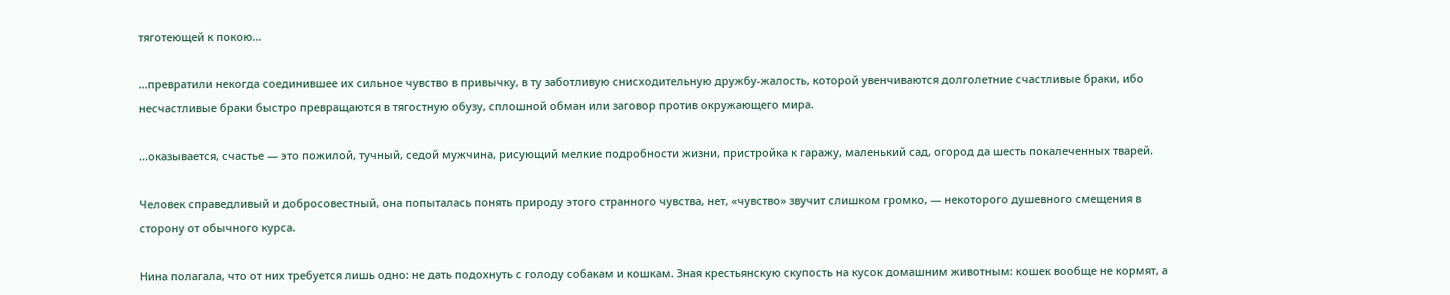тяготеющей к покою...

...превратили некогда соединившее их сильное чувство в привычку, в ту заботливую снисходительную дружбу-жалость, которой увенчиваются долголетние счастливые браки, ибо несчастливые браки быстро превращаются в тягостную обузу, сплошной обман или заговор против окружающего мира.

...оказывается, счастье — это пожилой, тучный, седой мужчина, рисующий мелкие подробности жизни, пристройка к гаражу, маленький сад, огород да шесть покалеченных тварей.

Человек справедливый и добросовестный, она попыталась понять природу этого странного чувства, нет, «чувство» звучит слишком громко, — некоторого душевного смещения в сторону от обычного курса.

Нина полагала, что от них требуется лишь одно: не дать подохнуть с голоду собакам и кошкам. Зная крестьянскую скупость на кусок домашним животным: кошек вообще не кормят, а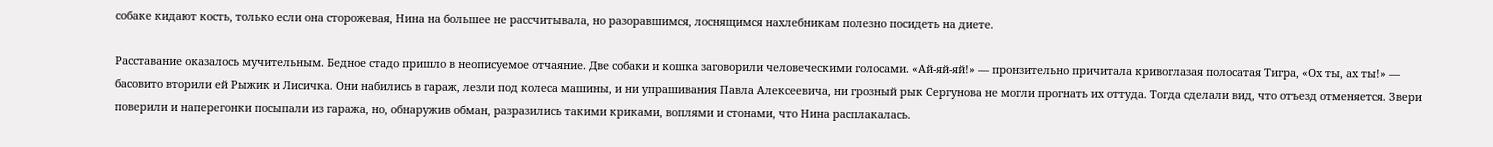собаке кидают кость, только если она сторожевая, Нина на большее не рассчитывала, но разоравшимся, лоснящимся нахлебникам полезно посидеть на диете.

Расставание оказалось мучительным. Бедное стадо пришло в неописуемое отчаяние. Две собаки и кошка заговорили человеческими голосами. «Ай-яй-яй!» — пронзительно причитала кривоглазая полосатая Тигра, «Ох ты, ах ты!» — басовито вторили ей Рыжик и Лисичка. Они набились в гараж, лезли под колеса машины, и ни упрашивания Павла Алексеевича, ни грозный рык Сергунова не могли прогнать их оттуда. Тогда сделали вид, что отъезд отменяется. Звери поверили и наперегонки посыпали из гаража, но, обнаружив обман, разразились такими криками, воплями и стонами, что Нина расплакалась.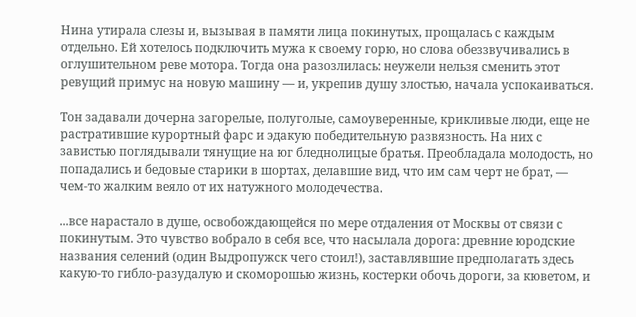Нина утирала слезы и, вызывая в памяти лица покинутых, прощалась с каждым отдельно. Ей хотелось подключить мужа к своему горю, но слова обеззвучивались в оглушительном реве мотора. Тогда она разозлилась: неужели нельзя сменить этот ревущий примус на новую машину — и, укрепив душу злостью, начала успокаиваться.

Тон задавали дочерна загорелые, полуголые, самоуверенные, крикливые люди, еще не растратившие курортный фарс и эдакую победительную развязность. На них с завистью поглядывали тянущие на юг бледнолицые братья. Преобладала молодость, но попадались и бедовые старики в шортах, делавшие вид, что им сам черт не брат, — чем-то жалким веяло от их натужного молодечества.

...все нарастало в душе, освобождающейся по мере отдаления от Москвы от связи с покинутым. Это чувство вобрало в себя все, что насылала дорога: древние юродские названия селений (один Выдропужск чего стоил!), заставлявшие предполагать здесь какую-то гибло-разудалую и скоморошью жизнь, костерки обочь дороги, за кюветом, и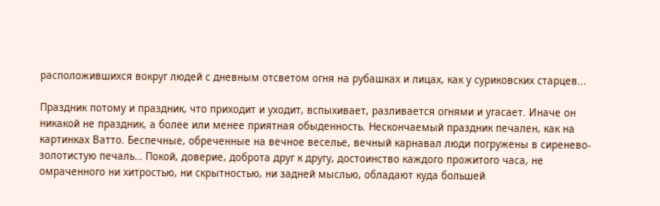расположившихся вокруг людей с дневным отсветом огня на рубашках и лицах, как у суриковских старцев...

Праздник потому и праздник, что приходит и уходит, вспыхивает, разливается огнями и угасает. Иначе он никакой не праздник, а более или менее приятная обыденность. Нескончаемый праздник печален, как на картинках Ватто. Беспечные, обреченные на вечное веселье, вечный карнавал люди погружены в сиренево-золотистую печаль… Покой, доверие, доброта друг к другу, достоинство каждого прожитого часа, не омраченного ни хитростью, ни скрытностью, ни задней мыслью, обладают куда большей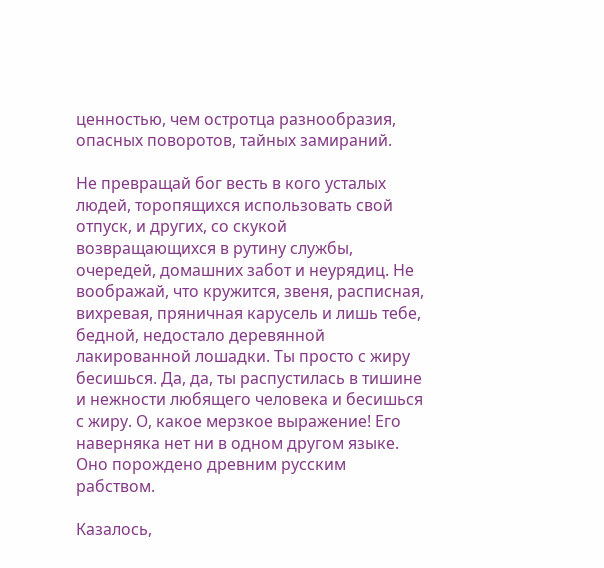ценностью, чем остротца разнообразия, опасных поворотов, тайных замираний.

Не превращай бог весть в кого усталых людей, торопящихся использовать свой отпуск, и других, со скукой возвращающихся в рутину службы, очередей, домашних забот и неурядиц. Не воображай, что кружится, звеня, расписная, вихревая, пряничная карусель и лишь тебе, бедной, недостало деревянной лакированной лошадки. Ты просто с жиру бесишься. Да, да, ты распустилась в тишине и нежности любящего человека и бесишься с жиру. О, какое мерзкое выражение! Его наверняка нет ни в одном другом языке. Оно порождено древним русским рабством.

Казалось,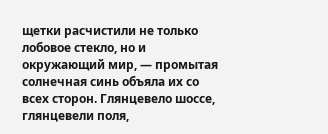щетки расчистили не только лобовое стекло, но и окружающий мир, — промытая солнечная синь объяла их со всех сторон. Глянцевело шоссе, глянцевели поля,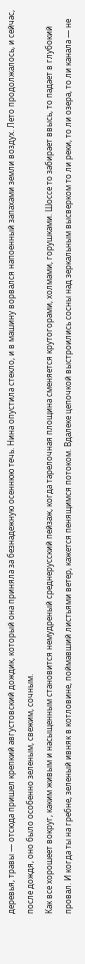деревья, травы — отсюда пришел крепкий августовский дождик, который она приняла за безнадежную осеннюю течь. Нина опустила стекло, и в машину ворвался напоенный запахами земли воздух. Лето продолжалось, и сейчас, после дождя, оно было особенно зеленым, свежим, сочным.
Как все хорошеет вокруг, каким живым и насыщенным становится немудреный среднерусский пейзаж, когда тарелочная площина сменяется крутогорами, холмами, горушками. Шоссе то забирает ввысь, то падает в глубокий провал. И когда ты на гребне, зеленый ивняк в котловине, поймавший листьями ветер, кажется пенящимся потоком. Вдалеке цепочкой выстроились сосны над зеркальным высверком то ли реки, то ли озера, то ли канала — не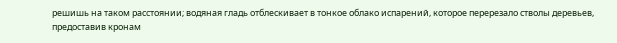решишь на таком расстоянии; водяная гладь отблескивает в тонкое облако испарений, которое перерезало стволы деревьев, предоставив кронам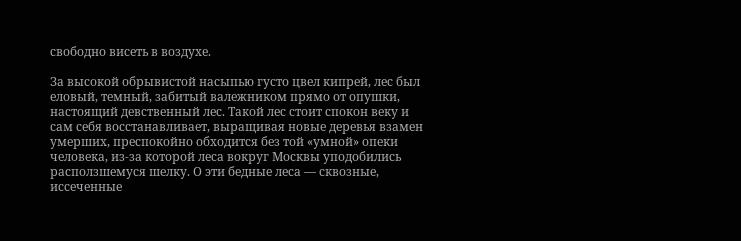свободно висеть в воздухе.

За высокой обрывистой насыпью густо цвел кипрей, лес был еловый, темный, забитый валежником прямо от опушки, настоящий девственный лес. Такой лес стоит спокон веку и сам себя восстанавливает, выращивая новые деревья взамен умерших, преспокойно обходится без той «умной» опеки человека, из-за которой леса вокруг Москвы уподобились расползшемуся шелку. О эти бедные леса — сквозные, иссеченные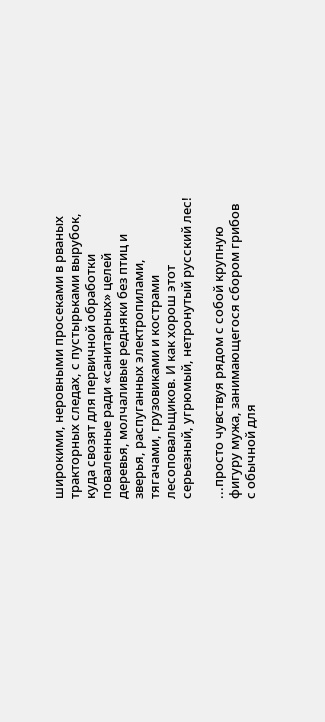широкими, неровными просеками в рваных тракторных следах, с пустырьками вырубок, куда свозят для первичной обработки поваленные ради «санитарных» целей деревья, молчаливые редняки без птиц и зверья, распуганных электропилами, тягачами, грузовиками и кострами лесоповальщиков. И как хорош этот серьезный, угрюмый, нетронутый русский лес!

...просто чувствуя рядом с собой крупную фигуру мужа, занимающегося сбором грибов с обычной для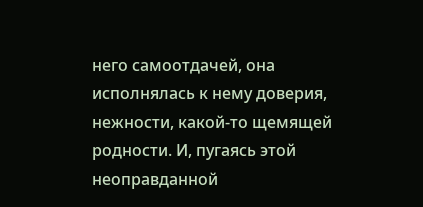него самоотдачей, она исполнялась к нему доверия, нежности, какой-то щемящей родности. И, пугаясь этой неоправданной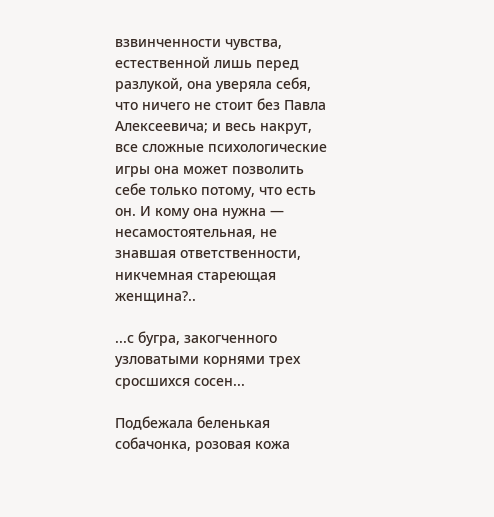взвинченности чувства, естественной лишь перед разлукой, она уверяла себя, что ничего не стоит без Павла Алексеевича; и весь накрут, все сложные психологические игры она может позволить себе только потому, что есть он. И кому она нужна — несамостоятельная, не знавшая ответственности, никчемная стареющая женщина?..

...с бугра, закогченного узловатыми корнями трех сросшихся сосен...

Подбежала беленькая собачонка, розовая кожа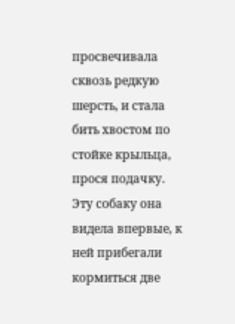просвечивала сквозь редкую шерсть, и стала бить хвостом по стойке крыльца, прося подачку. Эту собаку она видела впервые, к ней прибегали кормиться две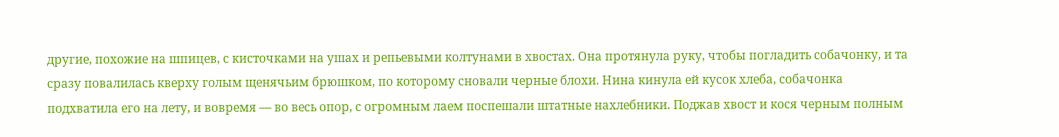другие, похожие на шпицев, с кисточками на ушах и репьевыми колтунами в хвостах. Она протянула руку, чтобы погладить собачонку, и та сразу повалилась кверху голым щенячьим брюшком, по которому сновали черные блохи. Нина кинула ей кусок хлеба, собачонка подхватила его на лету, и вовремя — во весь опор, с огромным лаем поспешали штатные нахлебники. Поджав хвост и кося черным полным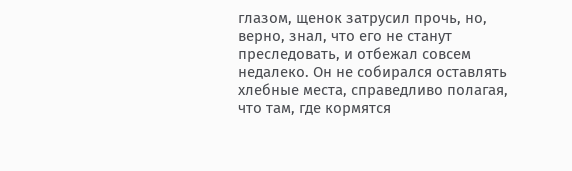глазом, щенок затрусил прочь, но, верно, знал, что его не станут преследовать, и отбежал совсем недалеко. Он не собирался оставлять хлебные места, справедливо полагая, что там, где кормятся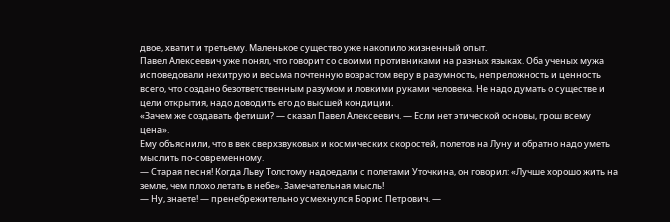двое, хватит и третьему. Маленькое существо уже накопило жизненный опыт.
Павел Алексеевич уже понял, что говорит со своими противниками на разных языках. Оба ученых мужа исповедовали нехитрую и весьма почтенную возрастом веру в разумность, непреложность и ценность всего, что создано безответственным разумом и ловкими руками человека. Не надо думать о существе и цели открытия, надо доводить его до высшей кондиции.
«Зачем же создавать фетиши? — сказал Павел Алексеевич. — Если нет этической основы, грош всему цена».
Ему объяснили, что в век сверхзвуковых и космических скоростей, полетов на Луну и обратно надо уметь мыслить по-современному.
— Старая песня! Когда Льву Толстому надоедали с полетами Уточкина, он говорил: «Лучше хорошо жить на земле, чем плохо летать в небе». Замечательная мысль!
— Ну, знаете! — пренебрежительно усмехнулся Борис Петрович. —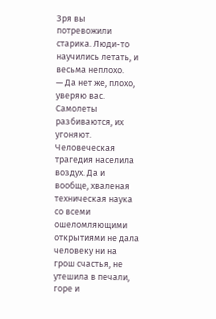Зря вы потревожили старика. Люди-то научились летать, и весьма неплохо.
— Да нет же, плохо, уверяю вас. Самолеты разбиваются, их угоняют. Человеческая трагедия населила воздух. Да и вообще, хваленая техническая наука со всеми ошеломляющими открытиями не дала человеку ни на грош счастья, не утешила в печали, горе и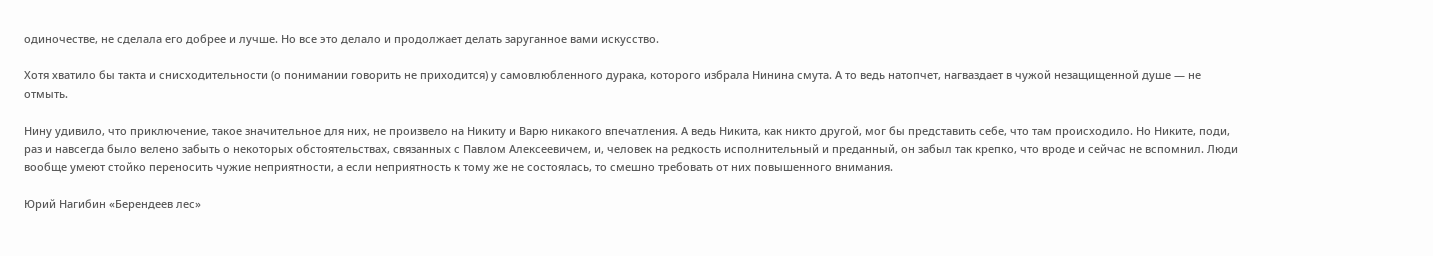одиночестве, не сделала его добрее и лучше. Но все это делало и продолжает делать заруганное вами искусство.

Хотя хватило бы такта и снисходительности (о понимании говорить не приходится) у самовлюбленного дурака, которого избрала Нинина смута. А то ведь натопчет, нагваздает в чужой незащищенной душе — не отмыть.

Нину удивило, что приключение, такое значительное для них, не произвело на Никиту и Варю никакого впечатления. А ведь Никита, как никто другой, мог бы представить себе, что там происходило. Но Никите, поди, раз и навсегда было велено забыть о некоторых обстоятельствах, связанных с Павлом Алексеевичем, и, человек на редкость исполнительный и преданный, он забыл так крепко, что вроде и сейчас не вспомнил. Люди вообще умеют стойко переносить чужие неприятности, а если неприятность к тому же не состоялась, то смешно требовать от них повышенного внимания.

Юрий Нагибин «Берендеев лес»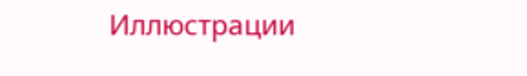Иллюстрации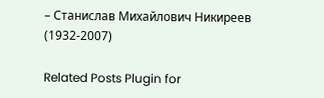– Станислав Михайлович Никиреев (1932-2007)

Related Posts Plugin for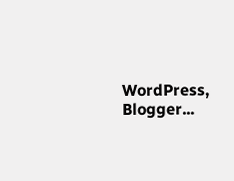WordPress, Blogger...